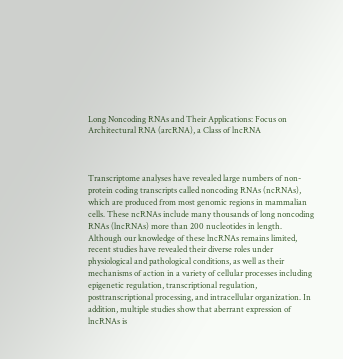Long Noncoding RNAs and Their Applications: Focus on Architectural RNA (arcRNA), a Class of lncRNA



Transcriptome analyses have revealed large numbers of non-protein coding transcripts called noncoding RNAs (ncRNAs), which are produced from most genomic regions in mammalian cells. These ncRNAs include many thousands of long noncoding RNAs (lncRNAs) more than 200 nucleotides in length. Although our knowledge of these lncRNAs remains limited, recent studies have revealed their diverse roles under physiological and pathological conditions, as well as their mechanisms of action in a variety of cellular processes including epigenetic regulation, transcriptional regulation, posttranscriptional processing, and intracellular organization. In addition, multiple studies show that aberrant expression of lncRNAs is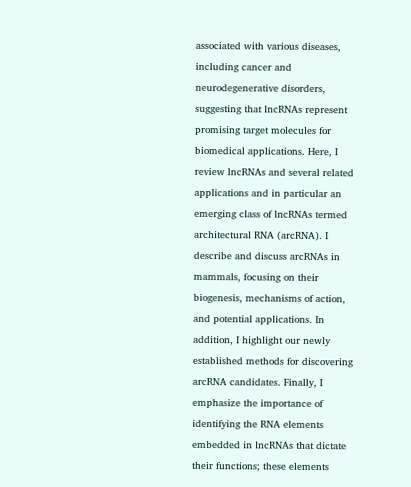associated with various diseases, including cancer and neurodegenerative disorders, suggesting that lncRNAs represent promising target molecules for biomedical applications. Here, I review lncRNAs and several related applications and in particular an emerging class of lncRNAs termed architectural RNA (arcRNA). I describe and discuss arcRNAs in mammals, focusing on their biogenesis, mechanisms of action, and potential applications. In addition, I highlight our newly established methods for discovering arcRNA candidates. Finally, I emphasize the importance of identifying the RNA elements embedded in lncRNAs that dictate their functions; these elements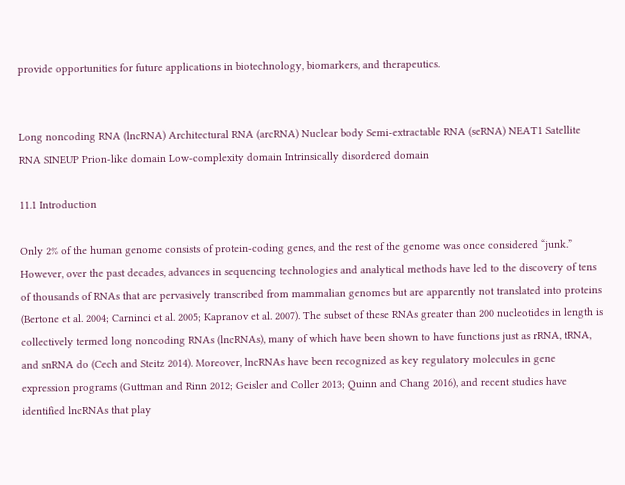provide opportunities for future applications in biotechnology, biomarkers, and therapeutics.


Long noncoding RNA (lncRNA) Architectural RNA (arcRNA) Nuclear body Semi-extractable RNA (seRNA) NEAT1 Satellite RNA SINEUP Prion-like domain Low-complexity domain Intrinsically disordered domain

11.1 Introduction

Only 2% of the human genome consists of protein-coding genes, and the rest of the genome was once considered “junk.” However, over the past decades, advances in sequencing technologies and analytical methods have led to the discovery of tens of thousands of RNAs that are pervasively transcribed from mammalian genomes but are apparently not translated into proteins (Bertone et al. 2004; Carninci et al. 2005; Kapranov et al. 2007). The subset of these RNAs greater than 200 nucleotides in length is collectively termed long noncoding RNAs (lncRNAs), many of which have been shown to have functions just as rRNA, tRNA, and snRNA do (Cech and Steitz 2014). Moreover, lncRNAs have been recognized as key regulatory molecules in gene expression programs (Guttman and Rinn 2012; Geisler and Coller 2013; Quinn and Chang 2016), and recent studies have identified lncRNAs that play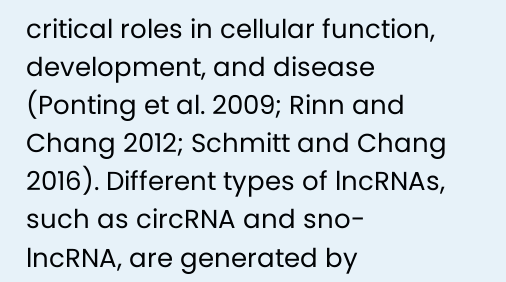critical roles in cellular function, development, and disease (Ponting et al. 2009; Rinn and Chang 2012; Schmitt and Chang 2016). Different types of lncRNAs, such as circRNA and sno-lncRNA, are generated by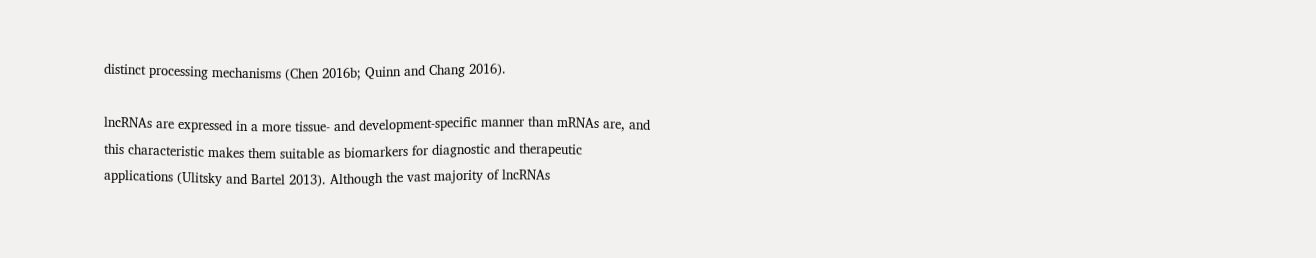distinct processing mechanisms (Chen 2016b; Quinn and Chang 2016).

lncRNAs are expressed in a more tissue- and development-specific manner than mRNAs are, and this characteristic makes them suitable as biomarkers for diagnostic and therapeutic applications (Ulitsky and Bartel 2013). Although the vast majority of lncRNAs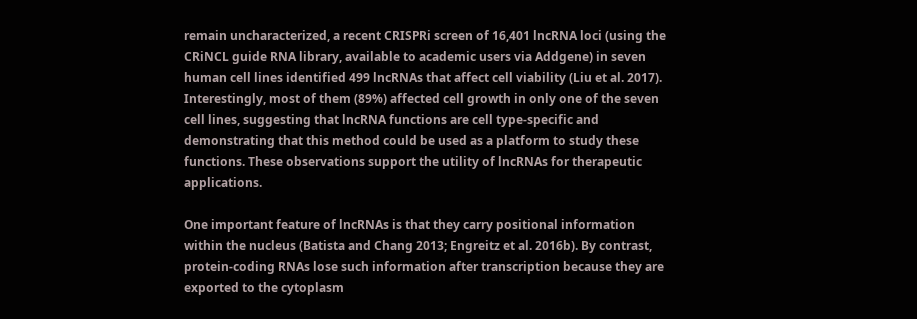remain uncharacterized, a recent CRISPRi screen of 16,401 lncRNA loci (using the CRiNCL guide RNA library, available to academic users via Addgene) in seven human cell lines identified 499 lncRNAs that affect cell viability (Liu et al. 2017). Interestingly, most of them (89%) affected cell growth in only one of the seven cell lines, suggesting that lncRNA functions are cell type-specific and demonstrating that this method could be used as a platform to study these functions. These observations support the utility of lncRNAs for therapeutic applications.

One important feature of lncRNAs is that they carry positional information within the nucleus (Batista and Chang 2013; Engreitz et al. 2016b). By contrast, protein-coding RNAs lose such information after transcription because they are exported to the cytoplasm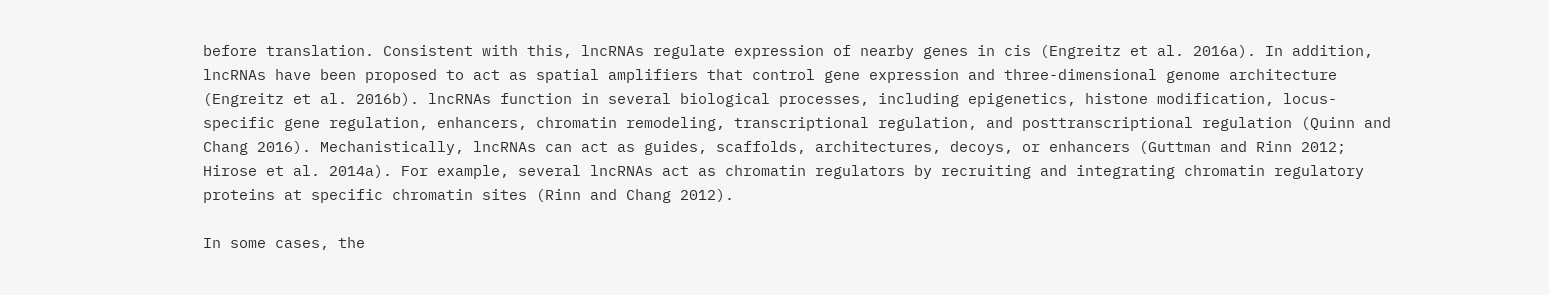before translation. Consistent with this, lncRNAs regulate expression of nearby genes in cis (Engreitz et al. 2016a). In addition, lncRNAs have been proposed to act as spatial amplifiers that control gene expression and three-dimensional genome architecture (Engreitz et al. 2016b). lncRNAs function in several biological processes, including epigenetics, histone modification, locus-specific gene regulation, enhancers, chromatin remodeling, transcriptional regulation, and posttranscriptional regulation (Quinn and Chang 2016). Mechanistically, lncRNAs can act as guides, scaffolds, architectures, decoys, or enhancers (Guttman and Rinn 2012; Hirose et al. 2014a). For example, several lncRNAs act as chromatin regulators by recruiting and integrating chromatin regulatory proteins at specific chromatin sites (Rinn and Chang 2012).

In some cases, the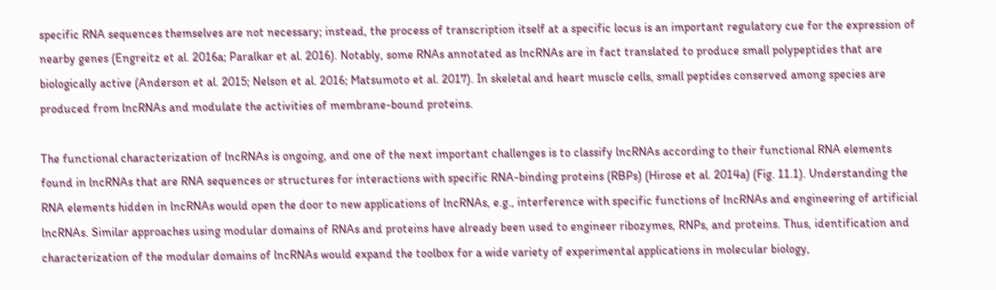specific RNA sequences themselves are not necessary; instead, the process of transcription itself at a specific locus is an important regulatory cue for the expression of nearby genes (Engreitz et al. 2016a; Paralkar et al. 2016). Notably, some RNAs annotated as lncRNAs are in fact translated to produce small polypeptides that are biologically active (Anderson et al. 2015; Nelson et al. 2016; Matsumoto et al. 2017). In skeletal and heart muscle cells, small peptides conserved among species are produced from lncRNAs and modulate the activities of membrane-bound proteins.

The functional characterization of lncRNAs is ongoing, and one of the next important challenges is to classify lncRNAs according to their functional RNA elements found in lncRNAs that are RNA sequences or structures for interactions with specific RNA-binding proteins (RBPs) (Hirose et al. 2014a) (Fig. 11.1). Understanding the RNA elements hidden in lncRNAs would open the door to new applications of lncRNAs, e.g., interference with specific functions of lncRNAs and engineering of artificial lncRNAs. Similar approaches using modular domains of RNAs and proteins have already been used to engineer ribozymes, RNPs, and proteins. Thus, identification and characterization of the modular domains of lncRNAs would expand the toolbox for a wide variety of experimental applications in molecular biology,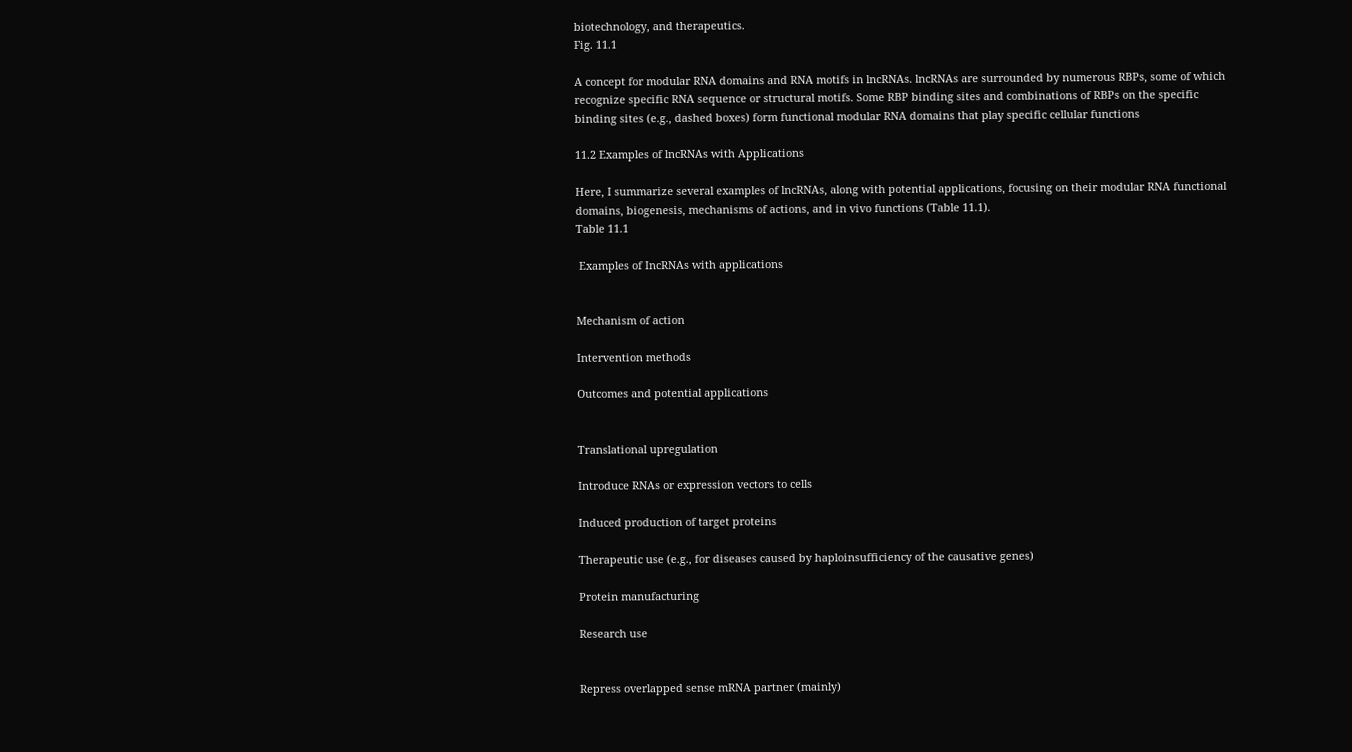biotechnology, and therapeutics.
Fig. 11.1

A concept for modular RNA domains and RNA motifs in lncRNAs. lncRNAs are surrounded by numerous RBPs, some of which recognize specific RNA sequence or structural motifs. Some RBP binding sites and combinations of RBPs on the specific binding sites (e.g., dashed boxes) form functional modular RNA domains that play specific cellular functions

11.2 Examples of lncRNAs with Applications

Here, I summarize several examples of lncRNAs, along with potential applications, focusing on their modular RNA functional domains, biogenesis, mechanisms of actions, and in vivo functions (Table 11.1).
Table 11.1

 Examples of IncRNAs with applications


Mechanism of action

Intervention methods

Outcomes and potential applications


Translational upregulation

Introduce RNAs or expression vectors to cells

Induced production of target proteins

Therapeutic use (e.g., for diseases caused by haploinsufficiency of the causative genes)

Protein manufacturing

Research use


Repress overlapped sense mRNA partner (mainly)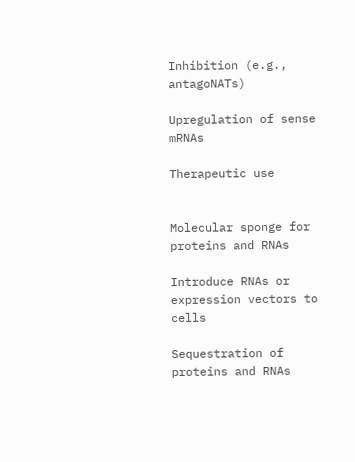Inhibition (e.g., antagoNATs)

Upregulation of sense mRNAs

Therapeutic use


Molecular sponge for proteins and RNAs

Introduce RNAs or expression vectors to cells

Sequestration of proteins and RNAs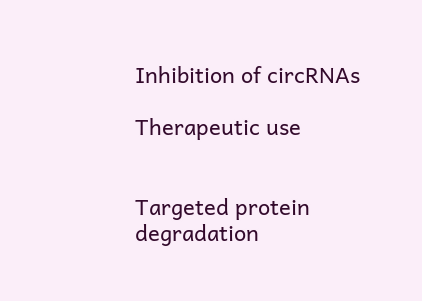Inhibition of circRNAs

Therapeutic use


Targeted protein degradation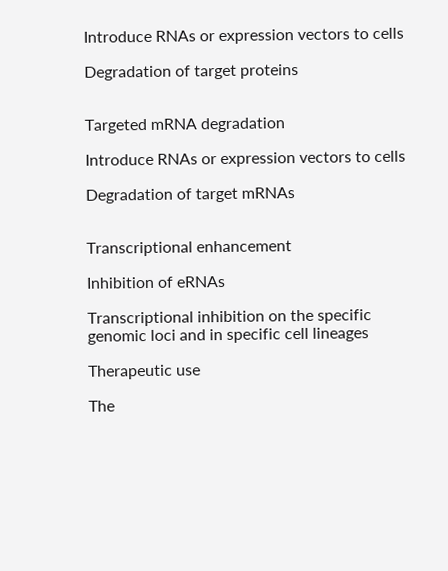Introduce RNAs or expression vectors to cells

Degradation of target proteins


Targeted mRNA degradation

Introduce RNAs or expression vectors to cells

Degradation of target mRNAs


Transcriptional enhancement

Inhibition of eRNAs

Transcriptional inhibition on the specific genomic loci and in specific cell lineages

Therapeutic use

The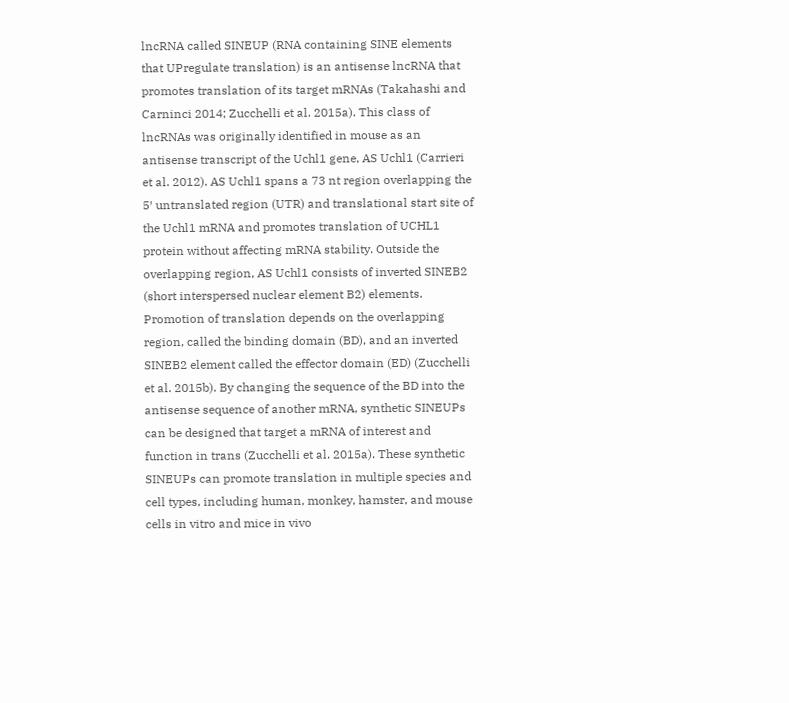lncRNA called SINEUP (RNA containing SINE elements that UPregulate translation) is an antisense lncRNA that promotes translation of its target mRNAs (Takahashi and Carninci 2014; Zucchelli et al. 2015a). This class of lncRNAs was originally identified in mouse as an antisense transcript of the Uchl1 gene, AS Uchl1 (Carrieri et al. 2012). AS Uchl1 spans a 73 nt region overlapping the 5′ untranslated region (UTR) and translational start site of the Uchl1 mRNA and promotes translation of UCHL1 protein without affecting mRNA stability. Outside the overlapping region, AS Uchl1 consists of inverted SINEB2 (short interspersed nuclear element B2) elements. Promotion of translation depends on the overlapping region, called the binding domain (BD), and an inverted SINEB2 element called the effector domain (ED) (Zucchelli et al. 2015b). By changing the sequence of the BD into the antisense sequence of another mRNA, synthetic SINEUPs can be designed that target a mRNA of interest and function in trans (Zucchelli et al. 2015a). These synthetic SINEUPs can promote translation in multiple species and cell types, including human, monkey, hamster, and mouse cells in vitro and mice in vivo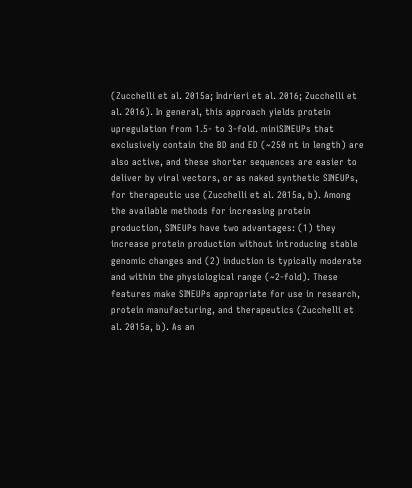(Zucchelli et al. 2015a; Indrieri et al. 2016; Zucchelli et al. 2016). In general, this approach yields protein upregulation from 1.5- to 3-fold. miniSINEUPs that exclusively contain the BD and ED (~250 nt in length) are also active, and these shorter sequences are easier to deliver by viral vectors, or as naked synthetic SINEUPs, for therapeutic use (Zucchelli et al. 2015a, b). Among the available methods for increasing protein production, SINEUPs have two advantages: (1) they increase protein production without introducing stable genomic changes and (2) induction is typically moderate and within the physiological range (~2-fold). These features make SINEUPs appropriate for use in research, protein manufacturing, and therapeutics (Zucchelli et al. 2015a, b). As an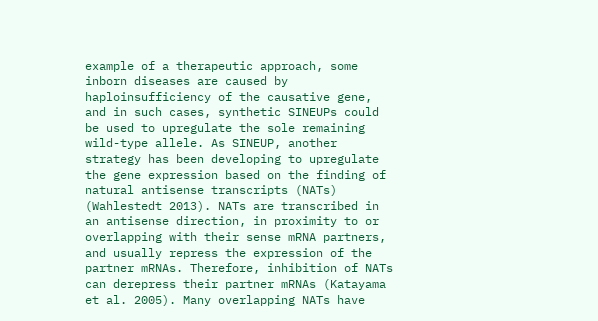example of a therapeutic approach, some inborn diseases are caused by haploinsufficiency of the causative gene, and in such cases, synthetic SINEUPs could be used to upregulate the sole remaining wild-type allele. As SINEUP, another strategy has been developing to upregulate the gene expression based on the finding of natural antisense transcripts (NATs) (Wahlestedt 2013). NATs are transcribed in an antisense direction, in proximity to or overlapping with their sense mRNA partners, and usually repress the expression of the partner mRNAs. Therefore, inhibition of NATs can derepress their partner mRNAs (Katayama et al. 2005). Many overlapping NATs have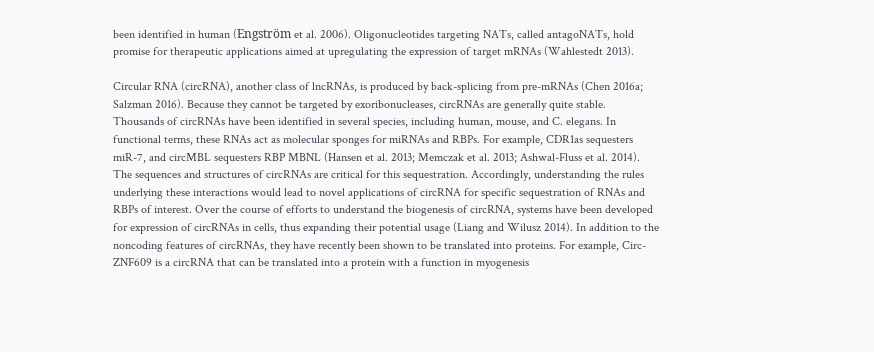been identified in human (Engström et al. 2006). Oligonucleotides targeting NATs, called antagoNATs, hold promise for therapeutic applications aimed at upregulating the expression of target mRNAs (Wahlestedt 2013).

Circular RNA (circRNA), another class of lncRNAs, is produced by back-splicing from pre-mRNAs (Chen 2016a; Salzman 2016). Because they cannot be targeted by exoribonucleases, circRNAs are generally quite stable. Thousands of circRNAs have been identified in several species, including human, mouse, and C. elegans. In functional terms, these RNAs act as molecular sponges for miRNAs and RBPs. For example, CDR1as sequesters miR-7, and circMBL sequesters RBP MBNL (Hansen et al. 2013; Memczak et al. 2013; Ashwal-Fluss et al. 2014). The sequences and structures of circRNAs are critical for this sequestration. Accordingly, understanding the rules underlying these interactions would lead to novel applications of circRNA for specific sequestration of RNAs and RBPs of interest. Over the course of efforts to understand the biogenesis of circRNA, systems have been developed for expression of circRNAs in cells, thus expanding their potential usage (Liang and Wilusz 2014). In addition to the noncoding features of circRNAs, they have recently been shown to be translated into proteins. For example, Circ-ZNF609 is a circRNA that can be translated into a protein with a function in myogenesis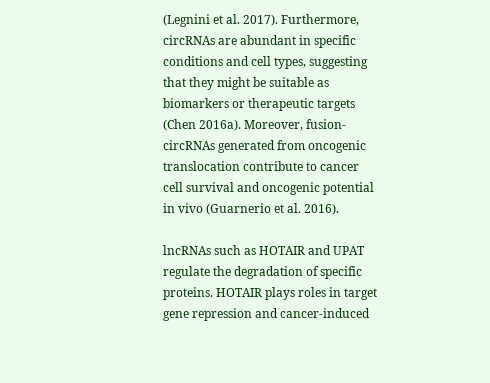(Legnini et al. 2017). Furthermore, circRNAs are abundant in specific conditions and cell types, suggesting that they might be suitable as biomarkers or therapeutic targets (Chen 2016a). Moreover, fusion-circRNAs generated from oncogenic translocation contribute to cancer cell survival and oncogenic potential in vivo (Guarnerio et al. 2016).

lncRNAs such as HOTAIR and UPAT regulate the degradation of specific proteins. HOTAIR plays roles in target gene repression and cancer-induced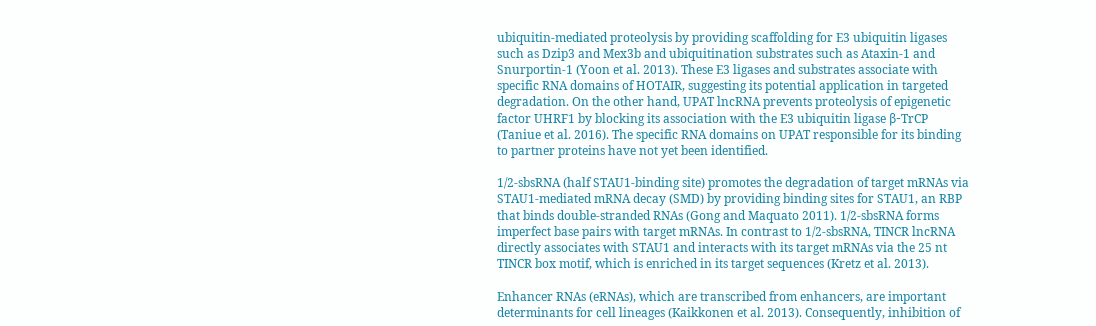ubiquitin-mediated proteolysis by providing scaffolding for E3 ubiquitin ligases such as Dzip3 and Mex3b and ubiquitination substrates such as Ataxin-1 and Snurportin-1 (Yoon et al. 2013). These E3 ligases and substrates associate with specific RNA domains of HOTAIR, suggesting its potential application in targeted degradation. On the other hand, UPAT lncRNA prevents proteolysis of epigenetic factor UHRF1 by blocking its association with the E3 ubiquitin ligase β-TrCP (Taniue et al. 2016). The specific RNA domains on UPAT responsible for its binding to partner proteins have not yet been identified.

1/2-sbsRNA (half STAU1-binding site) promotes the degradation of target mRNAs via STAU1-mediated mRNA decay (SMD) by providing binding sites for STAU1, an RBP that binds double-stranded RNAs (Gong and Maquato 2011). 1/2-sbsRNA forms imperfect base pairs with target mRNAs. In contrast to 1/2-sbsRNA, TINCR lncRNA directly associates with STAU1 and interacts with its target mRNAs via the 25 nt TINCR box motif, which is enriched in its target sequences (Kretz et al. 2013).

Enhancer RNAs (eRNAs), which are transcribed from enhancers, are important determinants for cell lineages (Kaikkonen et al. 2013). Consequently, inhibition of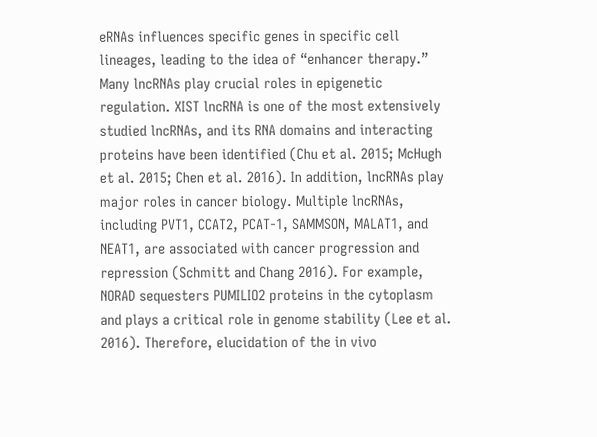eRNAs influences specific genes in specific cell lineages, leading to the idea of “enhancer therapy.” Many lncRNAs play crucial roles in epigenetic regulation. XIST lncRNA is one of the most extensively studied lncRNAs, and its RNA domains and interacting proteins have been identified (Chu et al. 2015; McHugh et al. 2015; Chen et al. 2016). In addition, lncRNAs play major roles in cancer biology. Multiple lncRNAs, including PVT1, CCAT2, PCAT-1, SAMMSON, MALAT1, and NEAT1, are associated with cancer progression and repression (Schmitt and Chang 2016). For example, NORAD sequesters PUMILIO2 proteins in the cytoplasm and plays a critical role in genome stability (Lee et al. 2016). Therefore, elucidation of the in vivo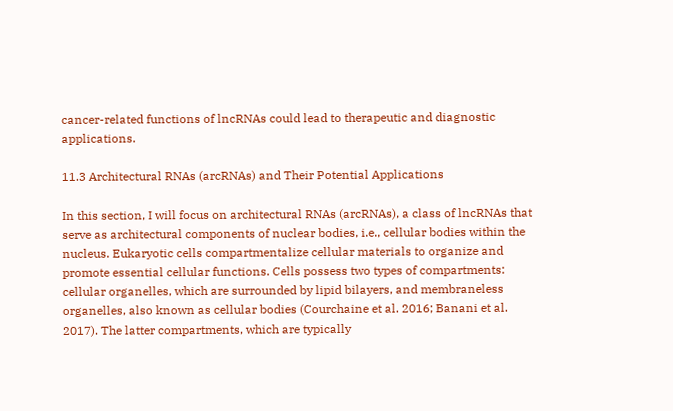cancer-related functions of lncRNAs could lead to therapeutic and diagnostic applications.

11.3 Architectural RNAs (arcRNAs) and Their Potential Applications

In this section, I will focus on architectural RNAs (arcRNAs), a class of lncRNAs that serve as architectural components of nuclear bodies, i.e., cellular bodies within the nucleus. Eukaryotic cells compartmentalize cellular materials to organize and promote essential cellular functions. Cells possess two types of compartments: cellular organelles, which are surrounded by lipid bilayers, and membraneless organelles, also known as cellular bodies (Courchaine et al. 2016; Banani et al. 2017). The latter compartments, which are typically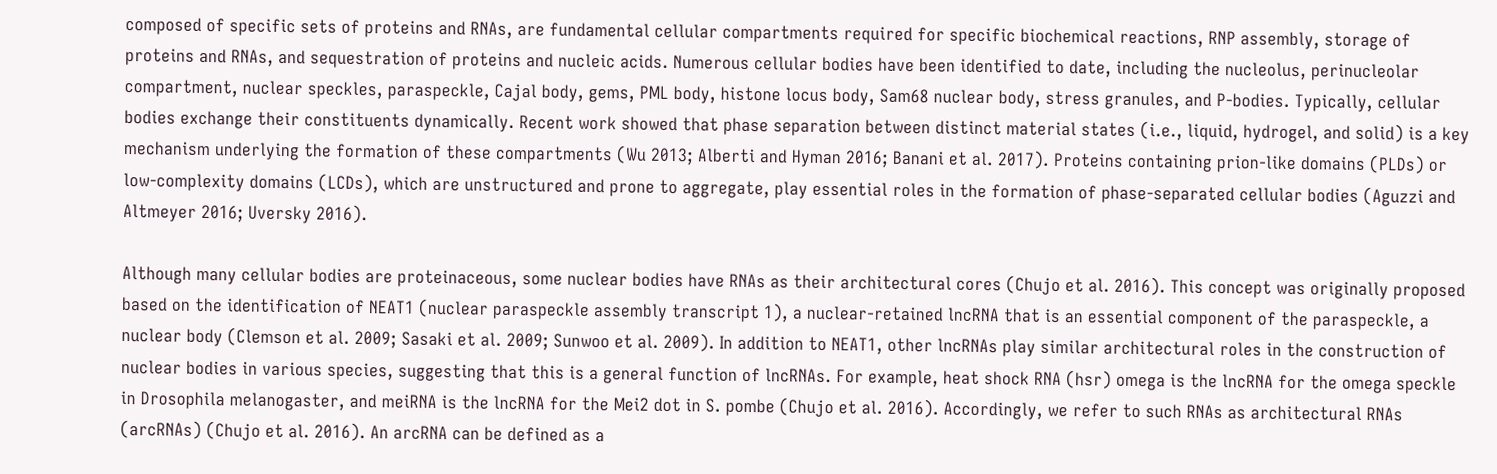composed of specific sets of proteins and RNAs, are fundamental cellular compartments required for specific biochemical reactions, RNP assembly, storage of proteins and RNAs, and sequestration of proteins and nucleic acids. Numerous cellular bodies have been identified to date, including the nucleolus, perinucleolar compartment, nuclear speckles, paraspeckle, Cajal body, gems, PML body, histone locus body, Sam68 nuclear body, stress granules, and P-bodies. Typically, cellular bodies exchange their constituents dynamically. Recent work showed that phase separation between distinct material states (i.e., liquid, hydrogel, and solid) is a key mechanism underlying the formation of these compartments (Wu 2013; Alberti and Hyman 2016; Banani et al. 2017). Proteins containing prion-like domains (PLDs) or low-complexity domains (LCDs), which are unstructured and prone to aggregate, play essential roles in the formation of phase-separated cellular bodies (Aguzzi and Altmeyer 2016; Uversky 2016).

Although many cellular bodies are proteinaceous, some nuclear bodies have RNAs as their architectural cores (Chujo et al. 2016). This concept was originally proposed based on the identification of NEAT1 (nuclear paraspeckle assembly transcript 1), a nuclear-retained lncRNA that is an essential component of the paraspeckle, a nuclear body (Clemson et al. 2009; Sasaki et al. 2009; Sunwoo et al. 2009). In addition to NEAT1, other lncRNAs play similar architectural roles in the construction of nuclear bodies in various species, suggesting that this is a general function of lncRNAs. For example, heat shock RNA (hsr) omega is the lncRNA for the omega speckle in Drosophila melanogaster, and meiRNA is the lncRNA for the Mei2 dot in S. pombe (Chujo et al. 2016). Accordingly, we refer to such RNAs as architectural RNAs (arcRNAs) (Chujo et al. 2016). An arcRNA can be defined as a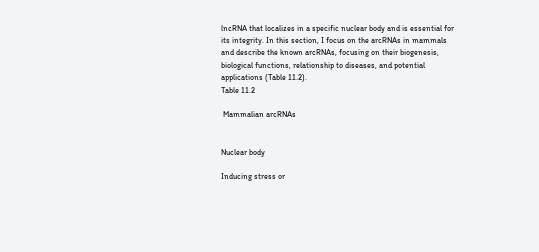lncRNA that localizes in a specific nuclear body and is essential for its integrity. In this section, I focus on the arcRNAs in mammals and describe the known arcRNAs, focusing on their biogenesis, biological functions, relationship to diseases, and potential applications (Table 11.2).
Table 11.2

 Mammalian arcRNAs


Nuclear body

Inducing stress or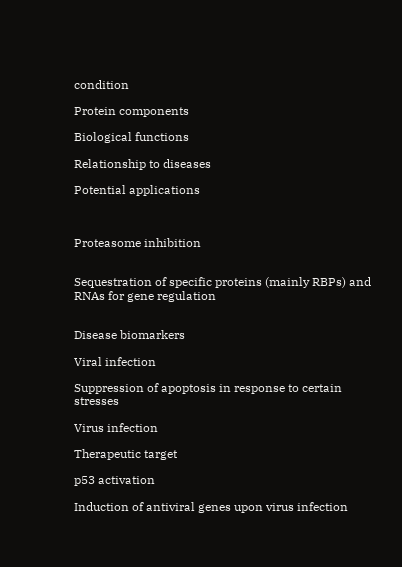condition

Protein components

Biological functions

Relationship to diseases

Potential applications



Proteasome inhibition


Sequestration of specific proteins (mainly RBPs) and RNAs for gene regulation


Disease biomarkers

Viral infection

Suppression of apoptosis in response to certain stresses

Virus infection

Therapeutic target

p53 activation

Induction of antiviral genes upon virus infection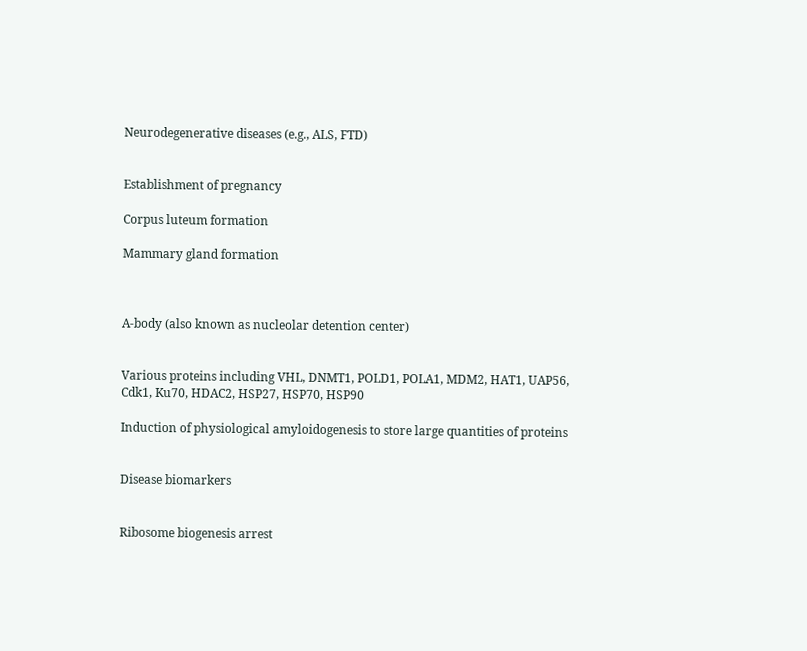Neurodegenerative diseases (e.g., ALS, FTD)


Establishment of pregnancy

Corpus luteum formation

Mammary gland formation



A-body (also known as nucleolar detention center)


Various proteins including VHL, DNMT1, POLD1, POLA1, MDM2, HAT1, UAP56, Cdk1, Ku70, HDAC2, HSP27, HSP70, HSP90

Induction of physiological amyloidogenesis to store large quantities of proteins


Disease biomarkers


Ribosome biogenesis arrest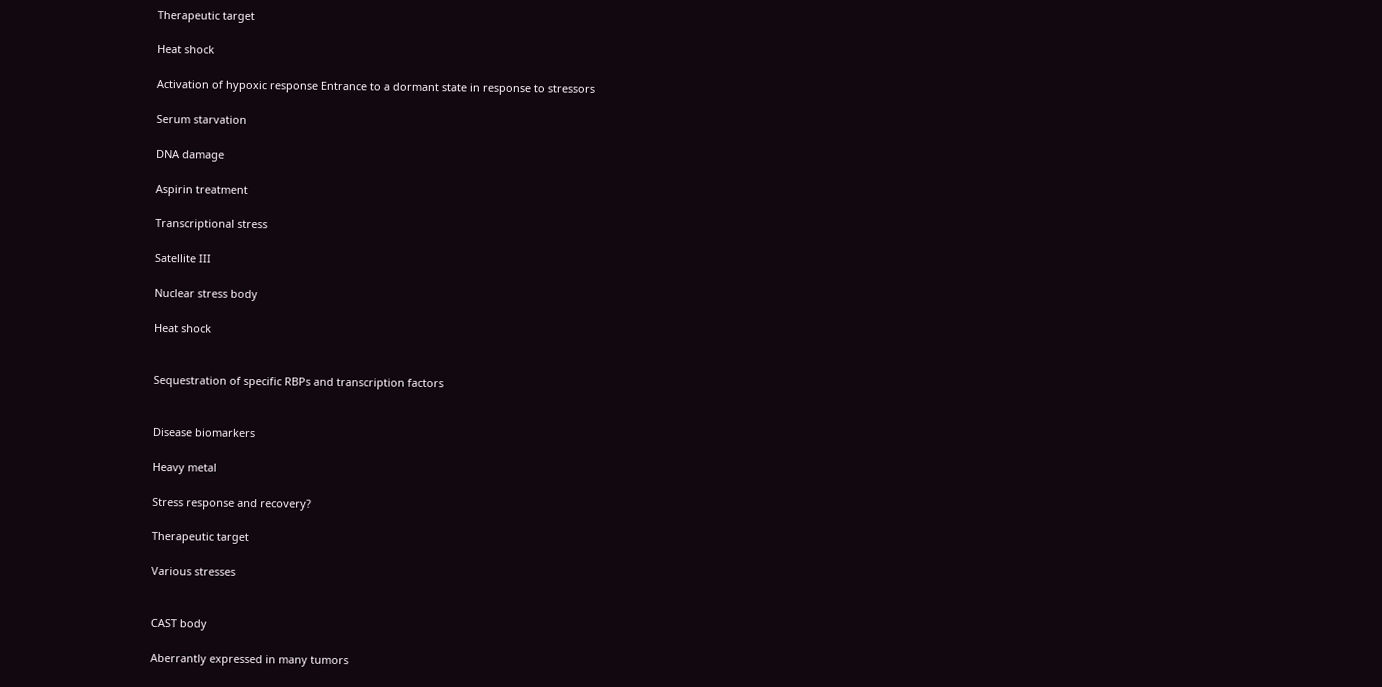Therapeutic target

Heat shock

Activation of hypoxic response Entrance to a dormant state in response to stressors

Serum starvation

DNA damage

Aspirin treatment

Transcriptional stress

Satellite III

Nuclear stress body

Heat shock


Sequestration of specific RBPs and transcription factors


Disease biomarkers

Heavy metal

Stress response and recovery?

Therapeutic target

Various stresses


CAST body

Aberrantly expressed in many tumors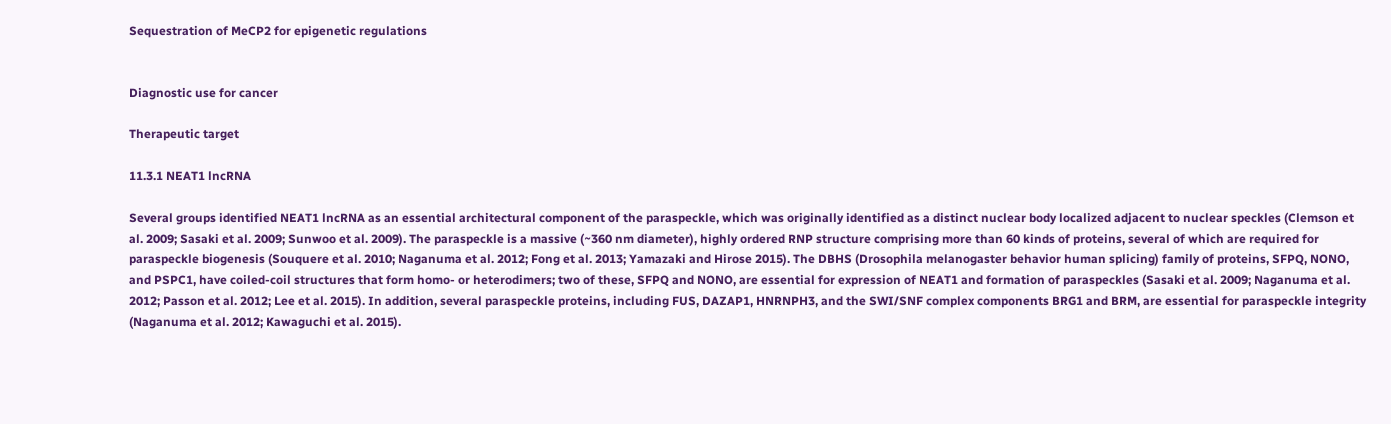Sequestration of MeCP2 for epigenetic regulations


Diagnostic use for cancer

Therapeutic target

11.3.1 NEAT1 lncRNA

Several groups identified NEAT1 lncRNA as an essential architectural component of the paraspeckle, which was originally identified as a distinct nuclear body localized adjacent to nuclear speckles (Clemson et al. 2009; Sasaki et al. 2009; Sunwoo et al. 2009). The paraspeckle is a massive (~360 nm diameter), highly ordered RNP structure comprising more than 60 kinds of proteins, several of which are required for paraspeckle biogenesis (Souquere et al. 2010; Naganuma et al. 2012; Fong et al. 2013; Yamazaki and Hirose 2015). The DBHS (Drosophila melanogaster behavior human splicing) family of proteins, SFPQ, NONO, and PSPC1, have coiled-coil structures that form homo- or heterodimers; two of these, SFPQ and NONO, are essential for expression of NEAT1 and formation of paraspeckles (Sasaki et al. 2009; Naganuma et al. 2012; Passon et al. 2012; Lee et al. 2015). In addition, several paraspeckle proteins, including FUS, DAZAP1, HNRNPH3, and the SWI/SNF complex components BRG1 and BRM, are essential for paraspeckle integrity (Naganuma et al. 2012; Kawaguchi et al. 2015).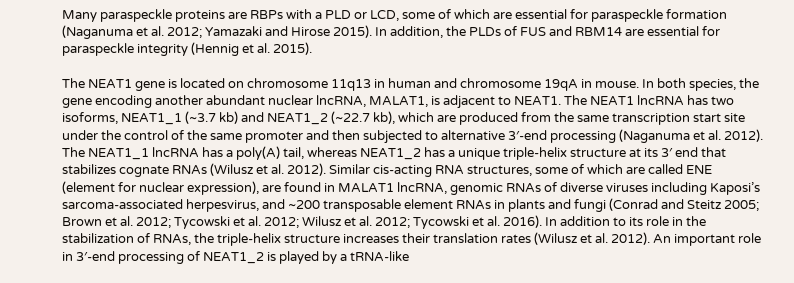Many paraspeckle proteins are RBPs with a PLD or LCD, some of which are essential for paraspeckle formation (Naganuma et al. 2012; Yamazaki and Hirose 2015). In addition, the PLDs of FUS and RBM14 are essential for paraspeckle integrity (Hennig et al. 2015).

The NEAT1 gene is located on chromosome 11q13 in human and chromosome 19qA in mouse. In both species, the gene encoding another abundant nuclear lncRNA, MALAT1, is adjacent to NEAT1. The NEAT1 lncRNA has two isoforms, NEAT1_1 (~3.7 kb) and NEAT1_2 (~22.7 kb), which are produced from the same transcription start site under the control of the same promoter and then subjected to alternative 3′-end processing (Naganuma et al. 2012). The NEAT1_1 lncRNA has a poly(A) tail, whereas NEAT1_2 has a unique triple-helix structure at its 3′ end that stabilizes cognate RNAs (Wilusz et al. 2012). Similar cis-acting RNA structures, some of which are called ENE (element for nuclear expression), are found in MALAT1 lncRNA, genomic RNAs of diverse viruses including Kaposi’s sarcoma-associated herpesvirus, and ~200 transposable element RNAs in plants and fungi (Conrad and Steitz 2005; Brown et al. 2012; Tycowski et al. 2012; Wilusz et al. 2012; Tycowski et al. 2016). In addition to its role in the stabilization of RNAs, the triple-helix structure increases their translation rates (Wilusz et al. 2012). An important role in 3′-end processing of NEAT1_2 is played by a tRNA-like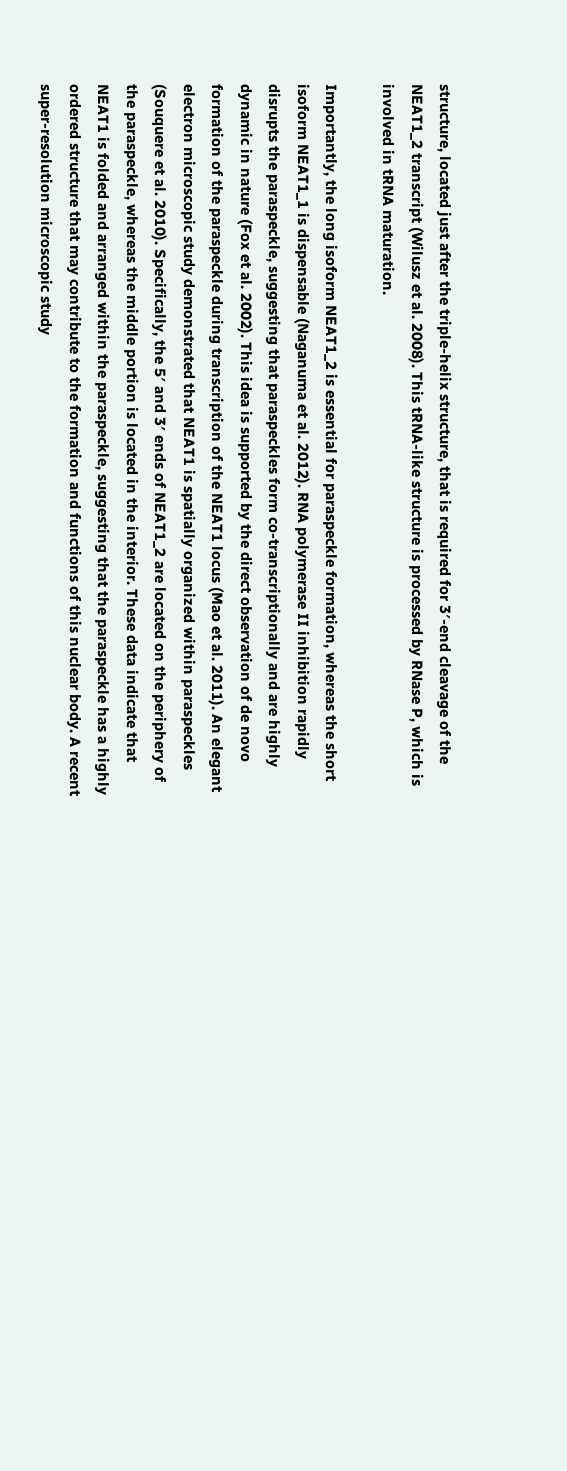structure, located just after the triple-helix structure, that is required for 3′-end cleavage of the NEAT1_2 transcript (Wilusz et al. 2008). This tRNA-like structure is processed by RNase P, which is involved in tRNA maturation.

Importantly, the long isoform NEAT1_2 is essential for paraspeckle formation, whereas the short isoform NEAT1_1 is dispensable (Naganuma et al. 2012). RNA polymerase II inhibition rapidly disrupts the paraspeckle, suggesting that paraspeckles form co-transcriptionally and are highly dynamic in nature (Fox et al. 2002). This idea is supported by the direct observation of de novo formation of the paraspeckle during transcription of the NEAT1 locus (Mao et al. 2011). An elegant electron microscopic study demonstrated that NEAT1 is spatially organized within paraspeckles (Souquere et al. 2010). Specifically, the 5′ and 3′ ends of NEAT1_2 are located on the periphery of the paraspeckle, whereas the middle portion is located in the interior. These data indicate that NEAT1 is folded and arranged within the paraspeckle, suggesting that the paraspeckle has a highly ordered structure that may contribute to the formation and functions of this nuclear body. A recent super-resolution microscopic study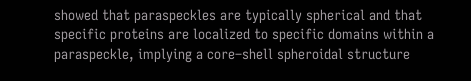showed that paraspeckles are typically spherical and that specific proteins are localized to specific domains within a paraspeckle, implying a core–shell spheroidal structure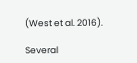(West et al. 2016).

Several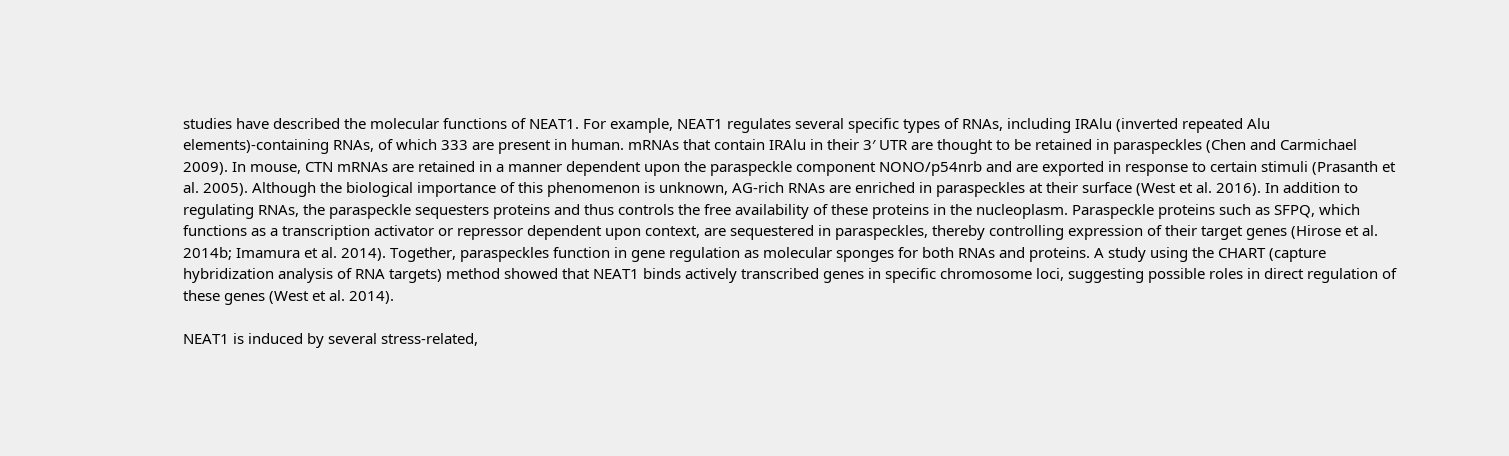studies have described the molecular functions of NEAT1. For example, NEAT1 regulates several specific types of RNAs, including IRAlu (inverted repeated Alu elements)-containing RNAs, of which 333 are present in human. mRNAs that contain IRAlu in their 3′ UTR are thought to be retained in paraspeckles (Chen and Carmichael 2009). In mouse, CTN mRNAs are retained in a manner dependent upon the paraspeckle component NONO/p54nrb and are exported in response to certain stimuli (Prasanth et al. 2005). Although the biological importance of this phenomenon is unknown, AG-rich RNAs are enriched in paraspeckles at their surface (West et al. 2016). In addition to regulating RNAs, the paraspeckle sequesters proteins and thus controls the free availability of these proteins in the nucleoplasm. Paraspeckle proteins such as SFPQ, which functions as a transcription activator or repressor dependent upon context, are sequestered in paraspeckles, thereby controlling expression of their target genes (Hirose et al. 2014b; Imamura et al. 2014). Together, paraspeckles function in gene regulation as molecular sponges for both RNAs and proteins. A study using the CHART (capture hybridization analysis of RNA targets) method showed that NEAT1 binds actively transcribed genes in specific chromosome loci, suggesting possible roles in direct regulation of these genes (West et al. 2014).

NEAT1 is induced by several stress-related,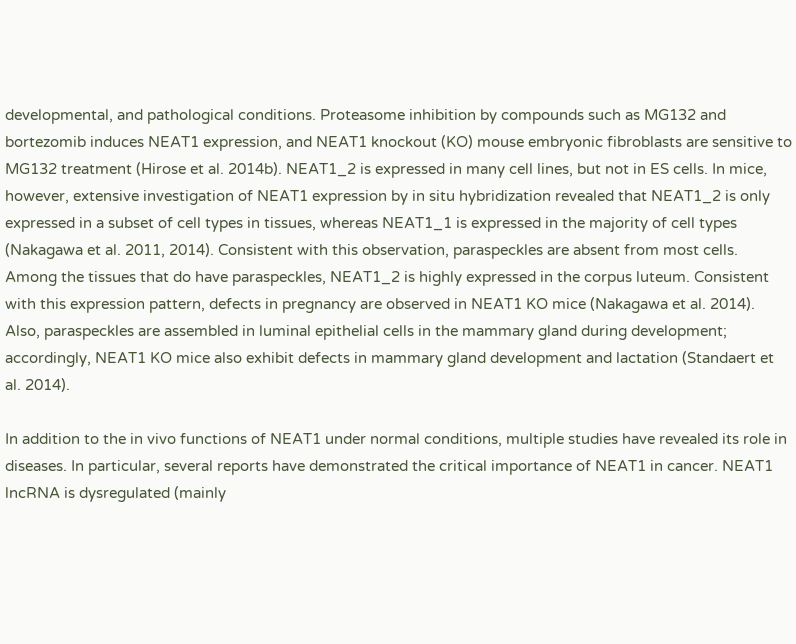developmental, and pathological conditions. Proteasome inhibition by compounds such as MG132 and bortezomib induces NEAT1 expression, and NEAT1 knockout (KO) mouse embryonic fibroblasts are sensitive to MG132 treatment (Hirose et al. 2014b). NEAT1_2 is expressed in many cell lines, but not in ES cells. In mice, however, extensive investigation of NEAT1 expression by in situ hybridization revealed that NEAT1_2 is only expressed in a subset of cell types in tissues, whereas NEAT1_1 is expressed in the majority of cell types (Nakagawa et al. 2011, 2014). Consistent with this observation, paraspeckles are absent from most cells. Among the tissues that do have paraspeckles, NEAT1_2 is highly expressed in the corpus luteum. Consistent with this expression pattern, defects in pregnancy are observed in NEAT1 KO mice (Nakagawa et al. 2014). Also, paraspeckles are assembled in luminal epithelial cells in the mammary gland during development; accordingly, NEAT1 KO mice also exhibit defects in mammary gland development and lactation (Standaert et al. 2014).

In addition to the in vivo functions of NEAT1 under normal conditions, multiple studies have revealed its role in diseases. In particular, several reports have demonstrated the critical importance of NEAT1 in cancer. NEAT1 lncRNA is dysregulated (mainly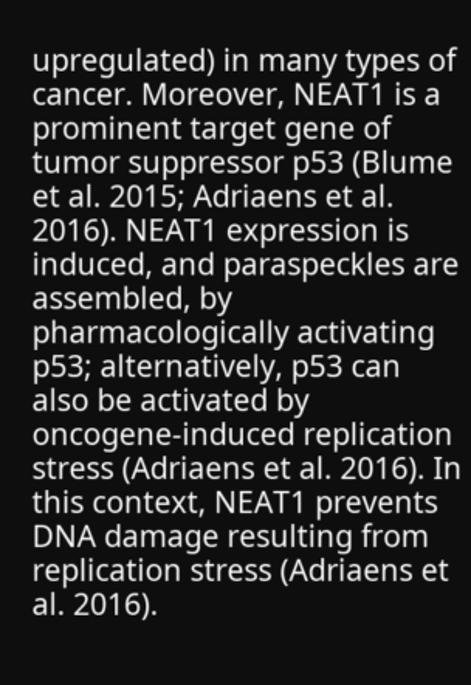upregulated) in many types of cancer. Moreover, NEAT1 is a prominent target gene of tumor suppressor p53 (Blume et al. 2015; Adriaens et al. 2016). NEAT1 expression is induced, and paraspeckles are assembled, by pharmacologically activating p53; alternatively, p53 can also be activated by oncogene-induced replication stress (Adriaens et al. 2016). In this context, NEAT1 prevents DNA damage resulting from replication stress (Adriaens et al. 2016).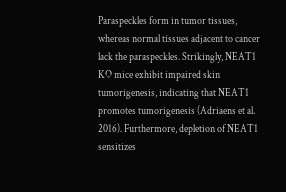Paraspeckles form in tumor tissues, whereas normal tissues adjacent to cancer lack the paraspeckles. Strikingly, NEAT1 KO mice exhibit impaired skin tumorigenesis, indicating that NEAT1 promotes tumorigenesis (Adriaens et al. 2016). Furthermore, depletion of NEAT1 sensitizes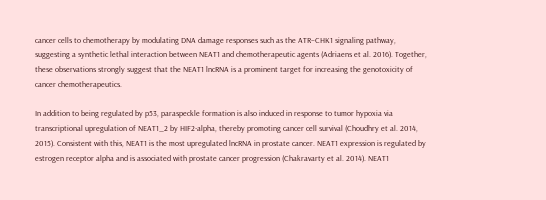cancer cells to chemotherapy by modulating DNA damage responses such as the ATR–CHK1 signaling pathway, suggesting a synthetic lethal interaction between NEAT1 and chemotherapeutic agents (Adriaens et al. 2016). Together, these observations strongly suggest that the NEAT1 lncRNA is a prominent target for increasing the genotoxicity of cancer chemotherapeutics.

In addition to being regulated by p53, paraspeckle formation is also induced in response to tumor hypoxia via transcriptional upregulation of NEAT1_2 by HIF2-alpha, thereby promoting cancer cell survival (Choudhry et al. 2014, 2015). Consistent with this, NEAT1 is the most upregulated lncRNA in prostate cancer. NEAT1 expression is regulated by estrogen receptor alpha and is associated with prostate cancer progression (Chakravarty et al. 2014). NEAT1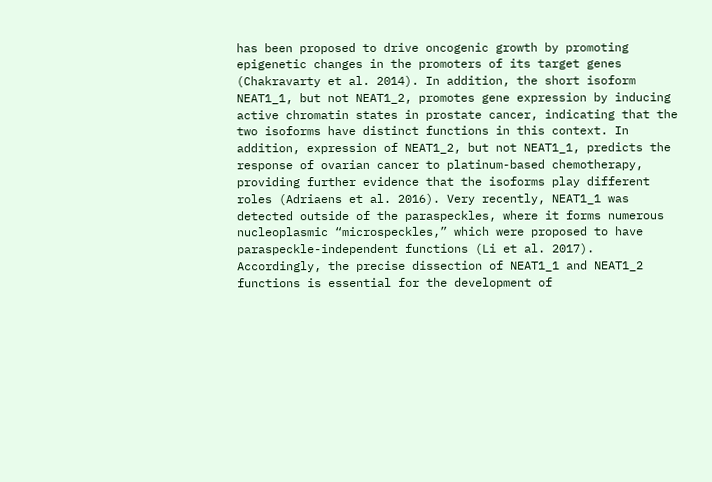has been proposed to drive oncogenic growth by promoting epigenetic changes in the promoters of its target genes (Chakravarty et al. 2014). In addition, the short isoform NEAT1_1, but not NEAT1_2, promotes gene expression by inducing active chromatin states in prostate cancer, indicating that the two isoforms have distinct functions in this context. In addition, expression of NEAT1_2, but not NEAT1_1, predicts the response of ovarian cancer to platinum-based chemotherapy, providing further evidence that the isoforms play different roles (Adriaens et al. 2016). Very recently, NEAT1_1 was detected outside of the paraspeckles, where it forms numerous nucleoplasmic “microspeckles,” which were proposed to have paraspeckle-independent functions (Li et al. 2017). Accordingly, the precise dissection of NEAT1_1 and NEAT1_2 functions is essential for the development of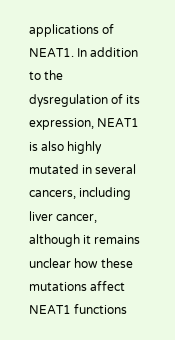applications of NEAT1. In addition to the dysregulation of its expression, NEAT1 is also highly mutated in several cancers, including liver cancer, although it remains unclear how these mutations affect NEAT1 functions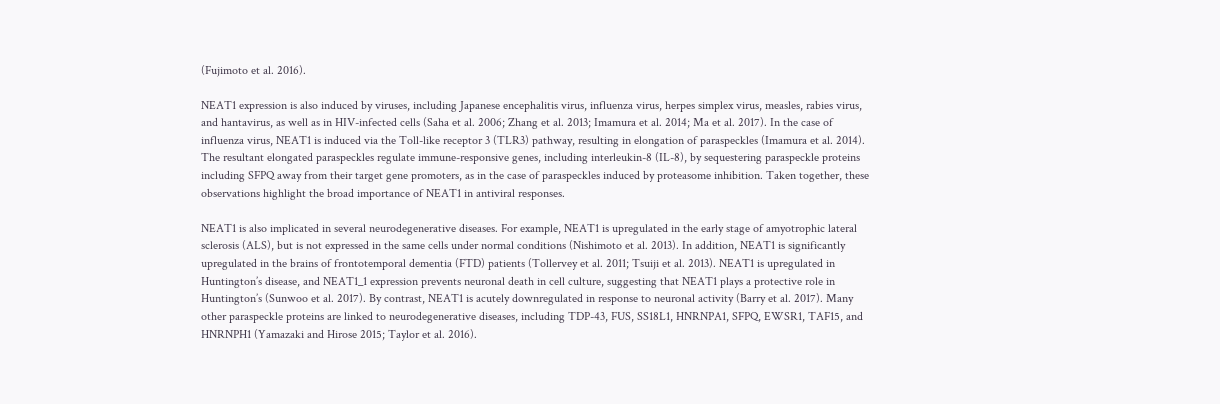(Fujimoto et al. 2016).

NEAT1 expression is also induced by viruses, including Japanese encephalitis virus, influenza virus, herpes simplex virus, measles, rabies virus, and hantavirus, as well as in HIV-infected cells (Saha et al. 2006; Zhang et al. 2013; Imamura et al. 2014; Ma et al. 2017). In the case of influenza virus, NEAT1 is induced via the Toll-like receptor 3 (TLR3) pathway, resulting in elongation of paraspeckles (Imamura et al. 2014). The resultant elongated paraspeckles regulate immune-responsive genes, including interleukin-8 (IL-8), by sequestering paraspeckle proteins including SFPQ away from their target gene promoters, as in the case of paraspeckles induced by proteasome inhibition. Taken together, these observations highlight the broad importance of NEAT1 in antiviral responses.

NEAT1 is also implicated in several neurodegenerative diseases. For example, NEAT1 is upregulated in the early stage of amyotrophic lateral sclerosis (ALS), but is not expressed in the same cells under normal conditions (Nishimoto et al. 2013). In addition, NEAT1 is significantly upregulated in the brains of frontotemporal dementia (FTD) patients (Tollervey et al. 2011; Tsuiji et al. 2013). NEAT1 is upregulated in Huntington’s disease, and NEAT1_1 expression prevents neuronal death in cell culture, suggesting that NEAT1 plays a protective role in Huntington’s (Sunwoo et al. 2017). By contrast, NEAT1 is acutely downregulated in response to neuronal activity (Barry et al. 2017). Many other paraspeckle proteins are linked to neurodegenerative diseases, including TDP-43, FUS, SS18L1, HNRNPA1, SFPQ, EWSR1, TAF15, and HNRNPH1 (Yamazaki and Hirose 2015; Taylor et al. 2016).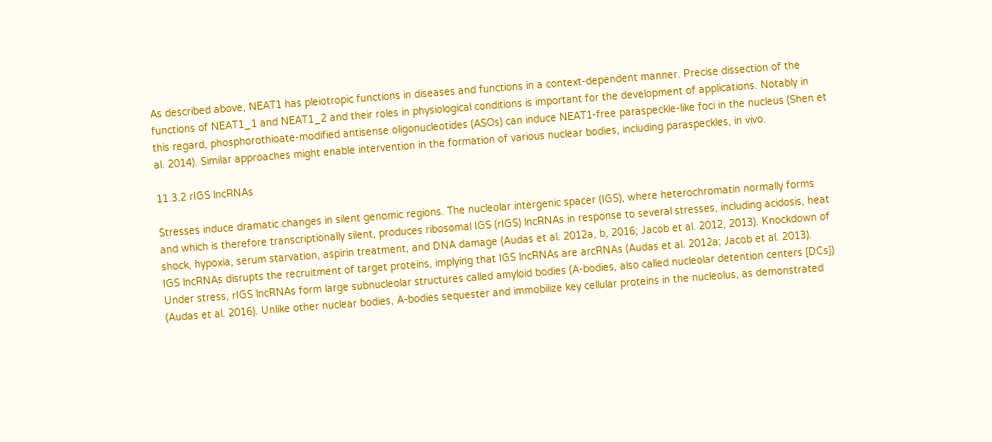As described above, NEAT1 has pleiotropic functions in diseases and functions in a context-dependent manner. Precise dissection of the functions of NEAT1_1 and NEAT1_2 and their roles in physiological conditions is important for the development of applications. Notably in this regard, phosphorothioate-modified antisense oligonucleotides (ASOs) can induce NEAT1-free paraspeckle-like foci in the nucleus (Shen et al. 2014). Similar approaches might enable intervention in the formation of various nuclear bodies, including paraspeckles, in vivo.

11.3.2 rIGS lncRNAs

Stresses induce dramatic changes in silent genomic regions. The nucleolar intergenic spacer (IGS), where heterochromatin normally forms and which is therefore transcriptionally silent, produces ribosomal IGS (rIGS) lncRNAs in response to several stresses, including acidosis, heat shock, hypoxia, serum starvation, aspirin treatment, and DNA damage (Audas et al. 2012a, b, 2016; Jacob et al. 2012, 2013). Knockdown of IGS lncRNAs disrupts the recruitment of target proteins, implying that IGS lncRNAs are arcRNAs (Audas et al. 2012a; Jacob et al. 2013). Under stress, rIGS lncRNAs form large subnucleolar structures called amyloid bodies (A-bodies, also called nucleolar detention centers [DCs]) (Audas et al. 2016). Unlike other nuclear bodies, A-bodies sequester and immobilize key cellular proteins in the nucleolus, as demonstrated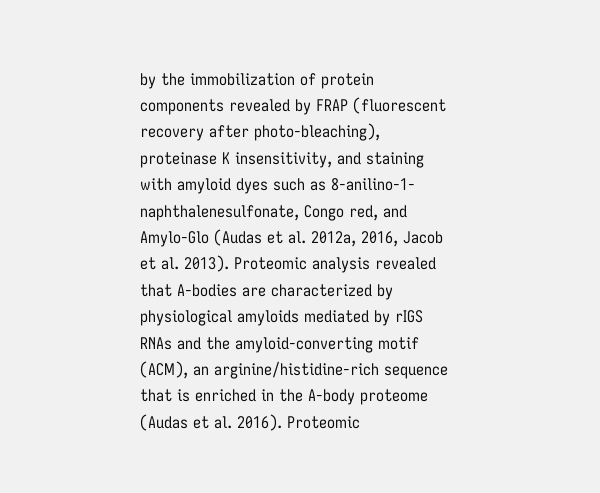by the immobilization of protein components revealed by FRAP (fluorescent recovery after photo-bleaching), proteinase K insensitivity, and staining with amyloid dyes such as 8-anilino-1-naphthalenesulfonate, Congo red, and Amylo-Glo (Audas et al. 2012a, 2016, Jacob et al. 2013). Proteomic analysis revealed that A-bodies are characterized by physiological amyloids mediated by rIGS RNAs and the amyloid-converting motif (ACM), an arginine/histidine-rich sequence that is enriched in the A-body proteome (Audas et al. 2016). Proteomic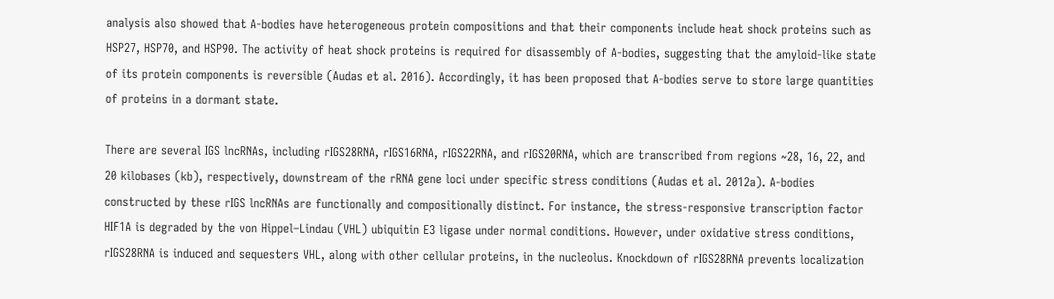analysis also showed that A-bodies have heterogeneous protein compositions and that their components include heat shock proteins such as HSP27, HSP70, and HSP90. The activity of heat shock proteins is required for disassembly of A-bodies, suggesting that the amyloid-like state of its protein components is reversible (Audas et al. 2016). Accordingly, it has been proposed that A-bodies serve to store large quantities of proteins in a dormant state.

There are several IGS lncRNAs, including rIGS28RNA, rIGS16RNA, rIGS22RNA, and rIGS20RNA, which are transcribed from regions ~28, 16, 22, and 20 kilobases (kb), respectively, downstream of the rRNA gene loci under specific stress conditions (Audas et al. 2012a). A-bodies constructed by these rIGS lncRNAs are functionally and compositionally distinct. For instance, the stress-responsive transcription factor HIF1A is degraded by the von Hippel–Lindau (VHL) ubiquitin E3 ligase under normal conditions. However, under oxidative stress conditions, rIGS28RNA is induced and sequesters VHL, along with other cellular proteins, in the nucleolus. Knockdown of rIGS28RNA prevents localization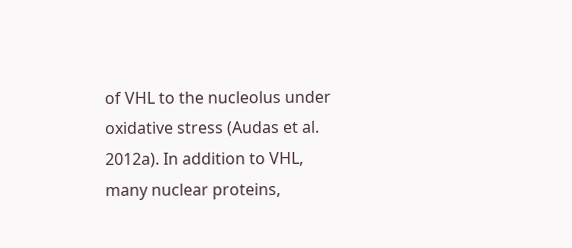of VHL to the nucleolus under oxidative stress (Audas et al. 2012a). In addition to VHL, many nuclear proteins,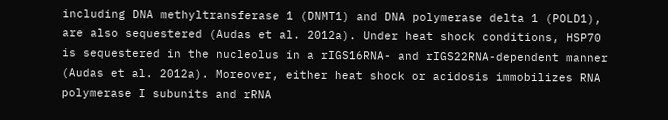including DNA methyltransferase 1 (DNMT1) and DNA polymerase delta 1 (POLD1), are also sequestered (Audas et al. 2012a). Under heat shock conditions, HSP70 is sequestered in the nucleolus in a rIGS16RNA- and rIGS22RNA-dependent manner (Audas et al. 2012a). Moreover, either heat shock or acidosis immobilizes RNA polymerase I subunits and rRNA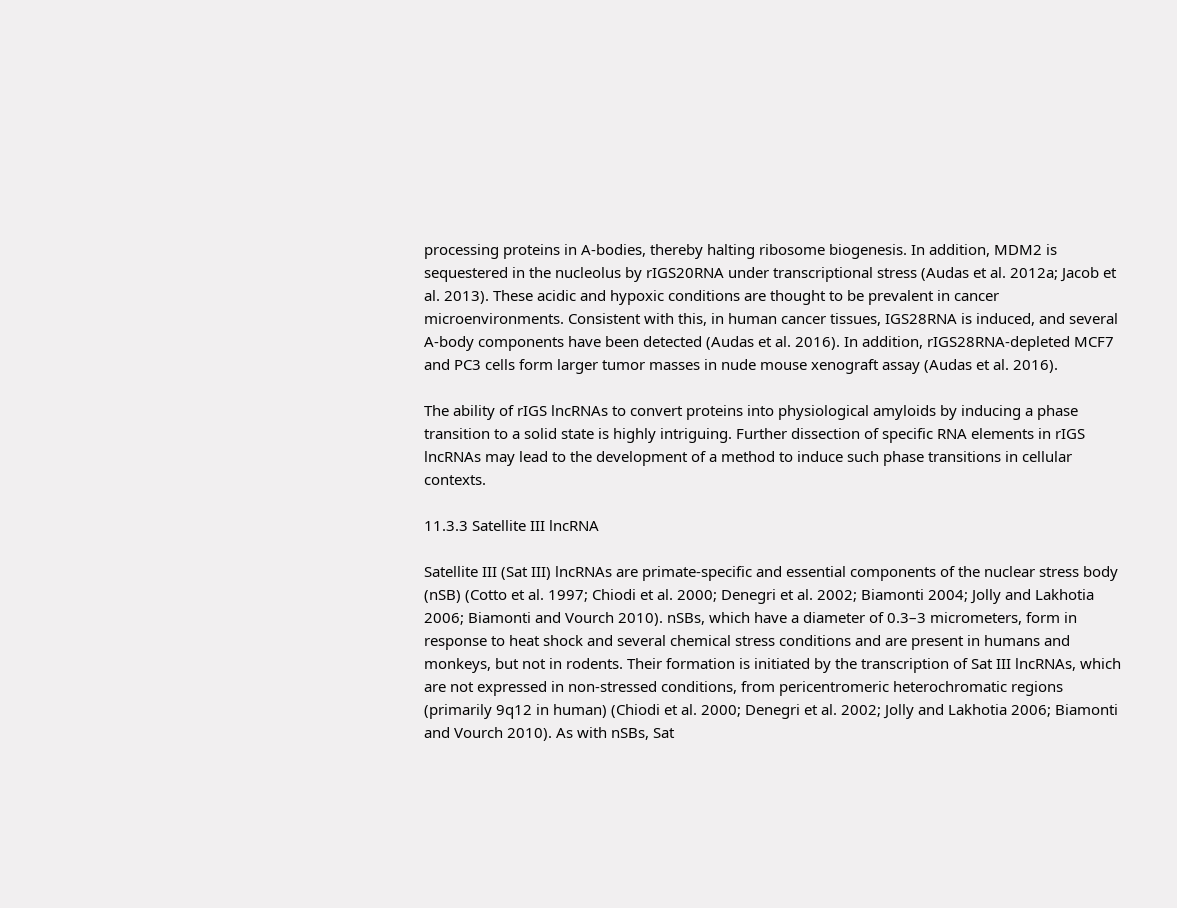processing proteins in A-bodies, thereby halting ribosome biogenesis. In addition, MDM2 is sequestered in the nucleolus by rIGS20RNA under transcriptional stress (Audas et al. 2012a; Jacob et al. 2013). These acidic and hypoxic conditions are thought to be prevalent in cancer microenvironments. Consistent with this, in human cancer tissues, IGS28RNA is induced, and several A-body components have been detected (Audas et al. 2016). In addition, rIGS28RNA-depleted MCF7 and PC3 cells form larger tumor masses in nude mouse xenograft assay (Audas et al. 2016).

The ability of rIGS lncRNAs to convert proteins into physiological amyloids by inducing a phase transition to a solid state is highly intriguing. Further dissection of specific RNA elements in rIGS lncRNAs may lead to the development of a method to induce such phase transitions in cellular contexts.

11.3.3 Satellite III lncRNA

Satellite III (Sat III) lncRNAs are primate-specific and essential components of the nuclear stress body (nSB) (Cotto et al. 1997; Chiodi et al. 2000; Denegri et al. 2002; Biamonti 2004; Jolly and Lakhotia 2006; Biamonti and Vourch 2010). nSBs, which have a diameter of 0.3–3 micrometers, form in response to heat shock and several chemical stress conditions and are present in humans and monkeys, but not in rodents. Their formation is initiated by the transcription of Sat III lncRNAs, which are not expressed in non-stressed conditions, from pericentromeric heterochromatic regions (primarily 9q12 in human) (Chiodi et al. 2000; Denegri et al. 2002; Jolly and Lakhotia 2006; Biamonti and Vourch 2010). As with nSBs, Sat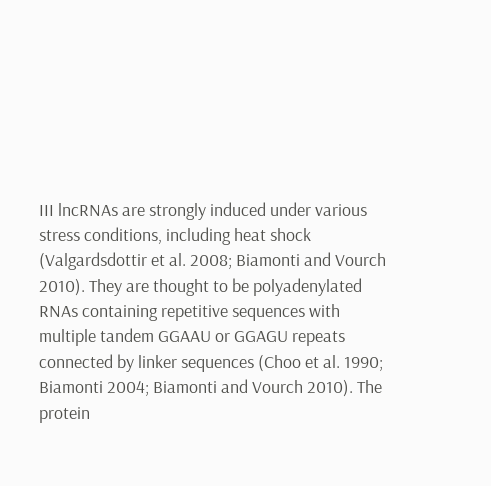III lncRNAs are strongly induced under various stress conditions, including heat shock (Valgardsdottir et al. 2008; Biamonti and Vourch 2010). They are thought to be polyadenylated RNAs containing repetitive sequences with multiple tandem GGAAU or GGAGU repeats connected by linker sequences (Choo et al. 1990; Biamonti 2004; Biamonti and Vourch 2010). The protein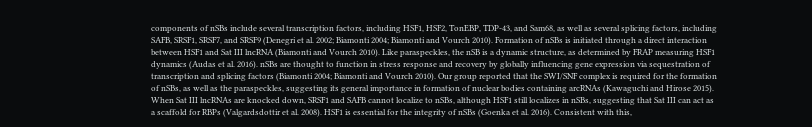components of nSBs include several transcription factors, including HSF1, HSF2, TonEBP, TDP-43, and Sam68, as well as several splicing factors, including SAFB, SRSF1, SRSF7, and SRSF9 (Denegri et al. 2002; Biamonti 2004; Biamonti and Vourch 2010). Formation of nSBs is initiated through a direct interaction between HSF1 and Sat III lncRNA (Biamonti and Vourch 2010). Like paraspeckles, the nSB is a dynamic structure, as determined by FRAP measuring HSF1 dynamics (Audas et al. 2016). nSBs are thought to function in stress response and recovery by globally influencing gene expression via sequestration of transcription and splicing factors (Biamonti 2004; Biamonti and Vourch 2010). Our group reported that the SWI/SNF complex is required for the formation of nSBs, as well as the paraspeckles, suggesting its general importance in formation of nuclear bodies containing arcRNAs (Kawaguchi and Hirose 2015). When Sat III lncRNAs are knocked down, SRSF1 and SAFB cannot localize to nSBs, although HSF1 still localizes in nSBs, suggesting that Sat III can act as a scaffold for RBPs (Valgardsdottir et al. 2008). HSF1 is essential for the integrity of nSBs (Goenka et al. 2016). Consistent with this,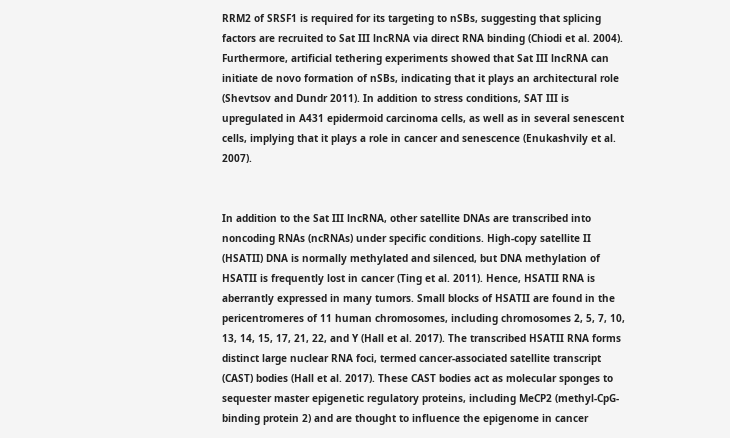RRM2 of SRSF1 is required for its targeting to nSBs, suggesting that splicing factors are recruited to Sat III lncRNA via direct RNA binding (Chiodi et al. 2004). Furthermore, artificial tethering experiments showed that Sat III lncRNA can initiate de novo formation of nSBs, indicating that it plays an architectural role (Shevtsov and Dundr 2011). In addition to stress conditions, SAT III is upregulated in A431 epidermoid carcinoma cells, as well as in several senescent cells, implying that it plays a role in cancer and senescence (Enukashvily et al. 2007).


In addition to the Sat III lncRNA, other satellite DNAs are transcribed into noncoding RNAs (ncRNAs) under specific conditions. High-copy satellite II (HSATII) DNA is normally methylated and silenced, but DNA methylation of HSATII is frequently lost in cancer (Ting et al. 2011). Hence, HSATII RNA is aberrantly expressed in many tumors. Small blocks of HSATII are found in the pericentromeres of 11 human chromosomes, including chromosomes 2, 5, 7, 10, 13, 14, 15, 17, 21, 22, and Y (Hall et al. 2017). The transcribed HSATII RNA forms distinct large nuclear RNA foci, termed cancer-associated satellite transcript (CAST) bodies (Hall et al. 2017). These CAST bodies act as molecular sponges to sequester master epigenetic regulatory proteins, including MeCP2 (methyl-CpG-binding protein 2) and are thought to influence the epigenome in cancer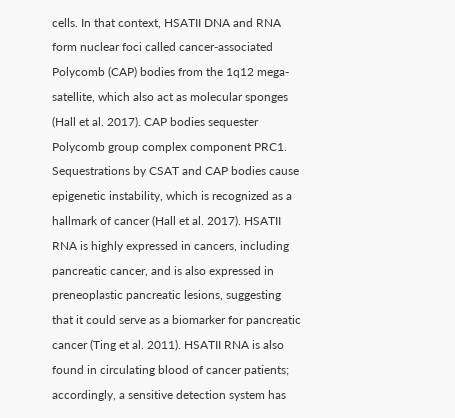cells. In that context, HSATII DNA and RNA form nuclear foci called cancer-associated Polycomb (CAP) bodies from the 1q12 mega-satellite, which also act as molecular sponges (Hall et al. 2017). CAP bodies sequester Polycomb group complex component PRC1. Sequestrations by CSAT and CAP bodies cause epigenetic instability, which is recognized as a hallmark of cancer (Hall et al. 2017). HSATII RNA is highly expressed in cancers, including pancreatic cancer, and is also expressed in preneoplastic pancreatic lesions, suggesting that it could serve as a biomarker for pancreatic cancer (Ting et al. 2011). HSATII RNA is also found in circulating blood of cancer patients; accordingly, a sensitive detection system has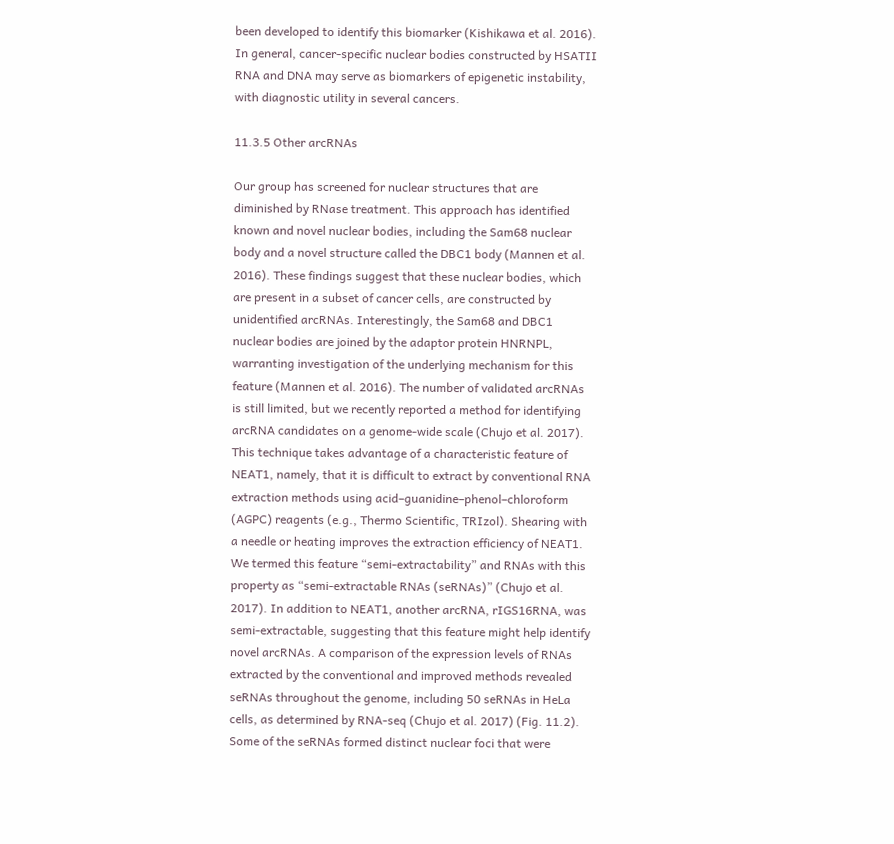been developed to identify this biomarker (Kishikawa et al. 2016). In general, cancer-specific nuclear bodies constructed by HSATII RNA and DNA may serve as biomarkers of epigenetic instability, with diagnostic utility in several cancers.

11.3.5 Other arcRNAs

Our group has screened for nuclear structures that are diminished by RNase treatment. This approach has identified known and novel nuclear bodies, including the Sam68 nuclear body and a novel structure called the DBC1 body (Mannen et al. 2016). These findings suggest that these nuclear bodies, which are present in a subset of cancer cells, are constructed by unidentified arcRNAs. Interestingly, the Sam68 and DBC1 nuclear bodies are joined by the adaptor protein HNRNPL, warranting investigation of the underlying mechanism for this feature (Mannen et al. 2016). The number of validated arcRNAs is still limited, but we recently reported a method for identifying arcRNA candidates on a genome-wide scale (Chujo et al. 2017). This technique takes advantage of a characteristic feature of NEAT1, namely, that it is difficult to extract by conventional RNA extraction methods using acid–guanidine–phenol–chloroform (AGPC) reagents (e.g., Thermo Scientific, TRIzol). Shearing with a needle or heating improves the extraction efficiency of NEAT1. We termed this feature “semi-extractability” and RNAs with this property as “semi-extractable RNAs (seRNAs)” (Chujo et al. 2017). In addition to NEAT1, another arcRNA, rIGS16RNA, was semi-extractable, suggesting that this feature might help identify novel arcRNAs. A comparison of the expression levels of RNAs extracted by the conventional and improved methods revealed seRNAs throughout the genome, including 50 seRNAs in HeLa cells, as determined by RNA-seq (Chujo et al. 2017) (Fig. 11.2). Some of the seRNAs formed distinct nuclear foci that were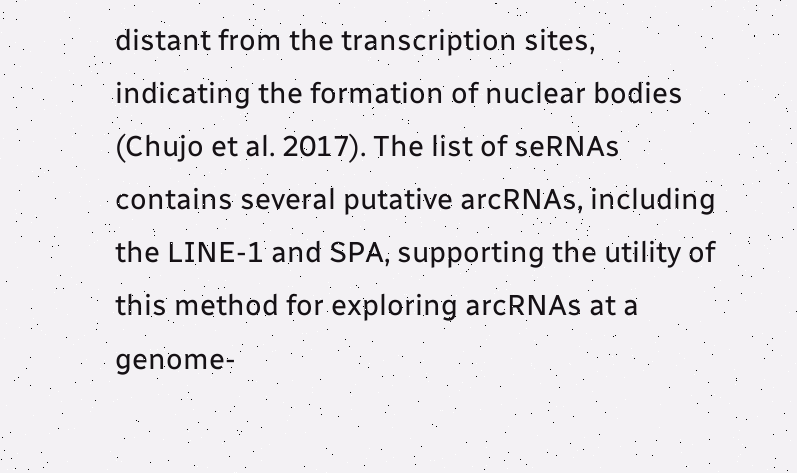distant from the transcription sites, indicating the formation of nuclear bodies (Chujo et al. 2017). The list of seRNAs contains several putative arcRNAs, including the LINE-1 and SPA, supporting the utility of this method for exploring arcRNAs at a genome-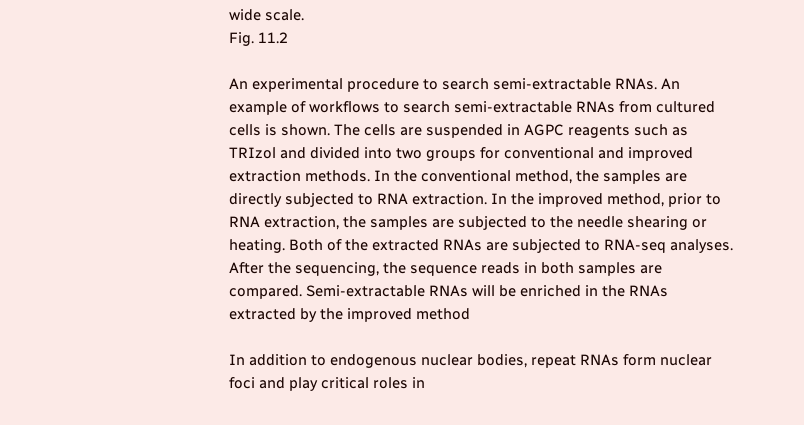wide scale.
Fig. 11.2

An experimental procedure to search semi-extractable RNAs. An example of workflows to search semi-extractable RNAs from cultured cells is shown. The cells are suspended in AGPC reagents such as TRIzol and divided into two groups for conventional and improved extraction methods. In the conventional method, the samples are directly subjected to RNA extraction. In the improved method, prior to RNA extraction, the samples are subjected to the needle shearing or heating. Both of the extracted RNAs are subjected to RNA-seq analyses. After the sequencing, the sequence reads in both samples are compared. Semi-extractable RNAs will be enriched in the RNAs extracted by the improved method

In addition to endogenous nuclear bodies, repeat RNAs form nuclear foci and play critical roles in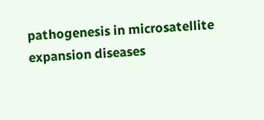pathogenesis in microsatellite expansion diseases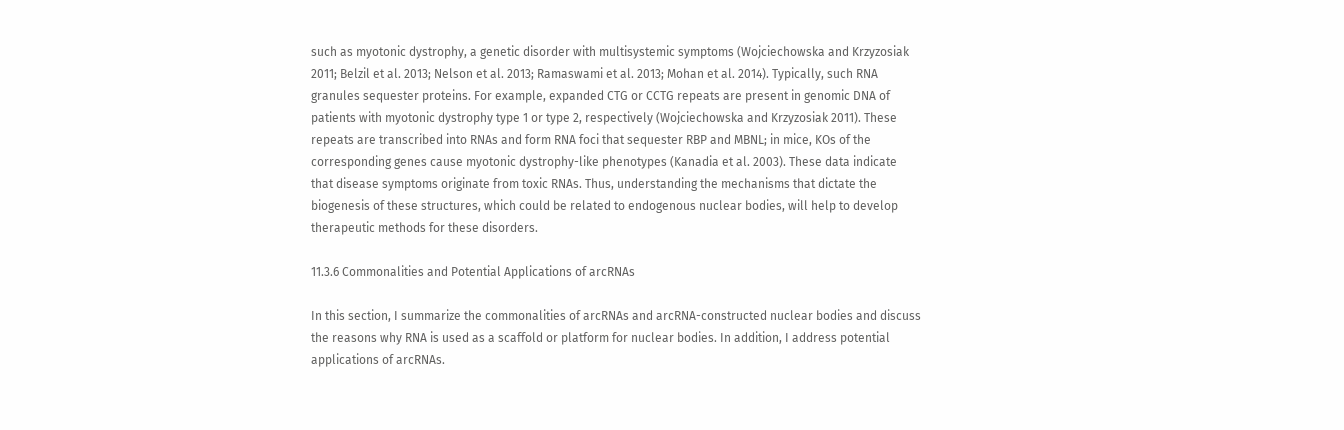such as myotonic dystrophy, a genetic disorder with multisystemic symptoms (Wojciechowska and Krzyzosiak 2011; Belzil et al. 2013; Nelson et al. 2013; Ramaswami et al. 2013; Mohan et al. 2014). Typically, such RNA granules sequester proteins. For example, expanded CTG or CCTG repeats are present in genomic DNA of patients with myotonic dystrophy type 1 or type 2, respectively (Wojciechowska and Krzyzosiak 2011). These repeats are transcribed into RNAs and form RNA foci that sequester RBP and MBNL; in mice, KOs of the corresponding genes cause myotonic dystrophy-like phenotypes (Kanadia et al. 2003). These data indicate that disease symptoms originate from toxic RNAs. Thus, understanding the mechanisms that dictate the biogenesis of these structures, which could be related to endogenous nuclear bodies, will help to develop therapeutic methods for these disorders.

11.3.6 Commonalities and Potential Applications of arcRNAs

In this section, I summarize the commonalities of arcRNAs and arcRNA-constructed nuclear bodies and discuss the reasons why RNA is used as a scaffold or platform for nuclear bodies. In addition, I address potential applications of arcRNAs.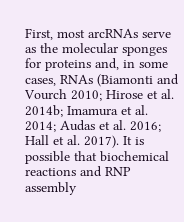First, most arcRNAs serve as the molecular sponges for proteins and, in some cases, RNAs (Biamonti and Vourch 2010; Hirose et al. 2014b; Imamura et al. 2014; Audas et al. 2016; Hall et al. 2017). It is possible that biochemical reactions and RNP assembly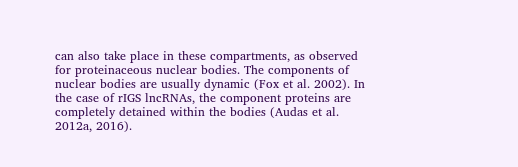can also take place in these compartments, as observed for proteinaceous nuclear bodies. The components of nuclear bodies are usually dynamic (Fox et al. 2002). In the case of rIGS lncRNAs, the component proteins are completely detained within the bodies (Audas et al. 2012a, 2016).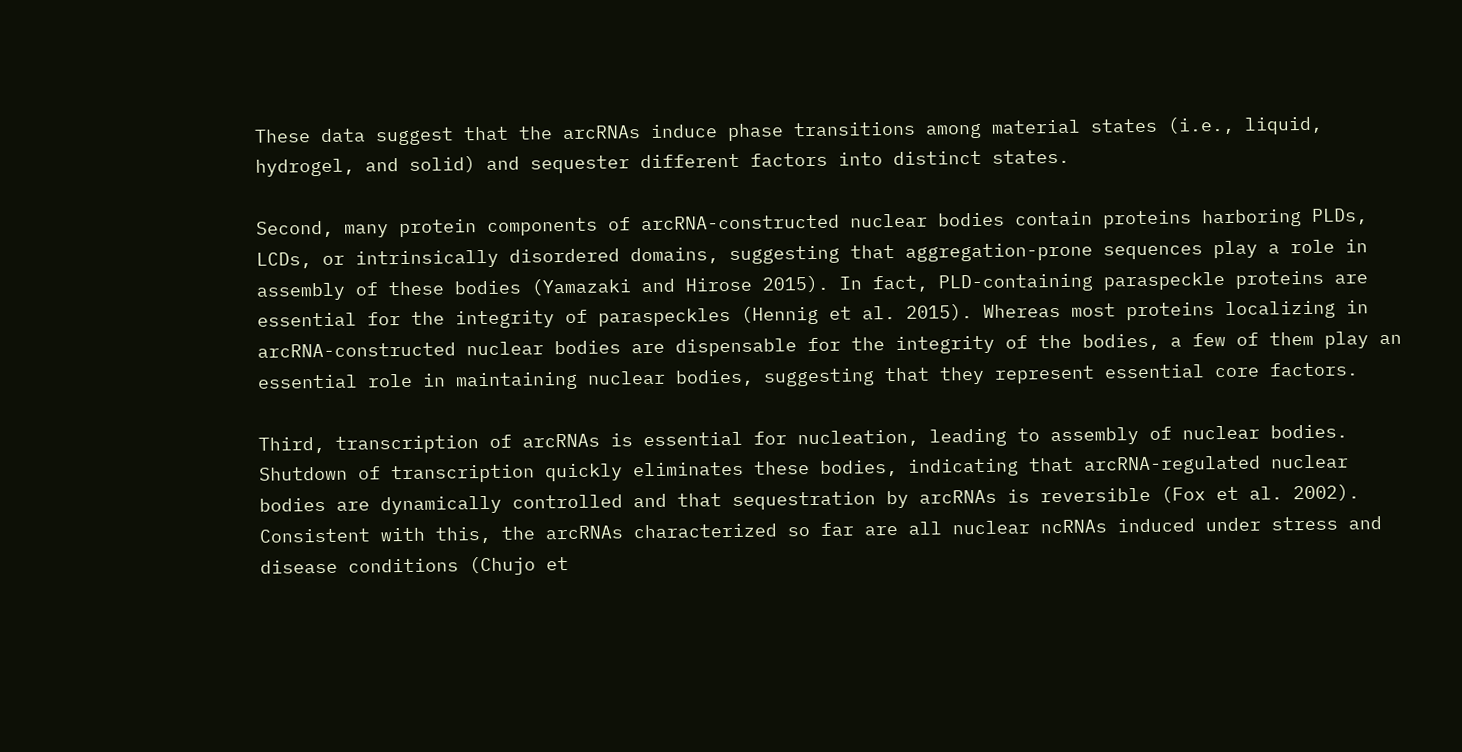These data suggest that the arcRNAs induce phase transitions among material states (i.e., liquid, hydrogel, and solid) and sequester different factors into distinct states.

Second, many protein components of arcRNA-constructed nuclear bodies contain proteins harboring PLDs, LCDs, or intrinsically disordered domains, suggesting that aggregation-prone sequences play a role in assembly of these bodies (Yamazaki and Hirose 2015). In fact, PLD-containing paraspeckle proteins are essential for the integrity of paraspeckles (Hennig et al. 2015). Whereas most proteins localizing in arcRNA-constructed nuclear bodies are dispensable for the integrity of the bodies, a few of them play an essential role in maintaining nuclear bodies, suggesting that they represent essential core factors.

Third, transcription of arcRNAs is essential for nucleation, leading to assembly of nuclear bodies. Shutdown of transcription quickly eliminates these bodies, indicating that arcRNA-regulated nuclear bodies are dynamically controlled and that sequestration by arcRNAs is reversible (Fox et al. 2002). Consistent with this, the arcRNAs characterized so far are all nuclear ncRNAs induced under stress and disease conditions (Chujo et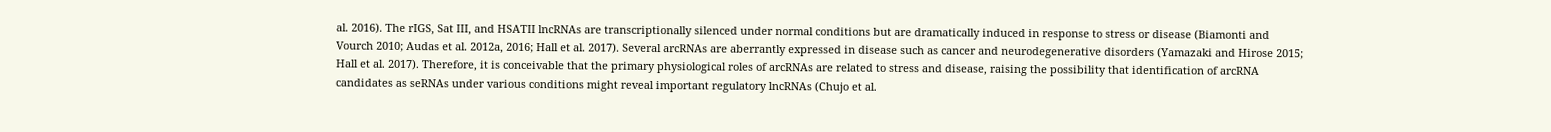al. 2016). The rIGS, Sat III, and HSATII lncRNAs are transcriptionally silenced under normal conditions but are dramatically induced in response to stress or disease (Biamonti and Vourch 2010; Audas et al. 2012a, 2016; Hall et al. 2017). Several arcRNAs are aberrantly expressed in disease such as cancer and neurodegenerative disorders (Yamazaki and Hirose 2015; Hall et al. 2017). Therefore, it is conceivable that the primary physiological roles of arcRNAs are related to stress and disease, raising the possibility that identification of arcRNA candidates as seRNAs under various conditions might reveal important regulatory lncRNAs (Chujo et al.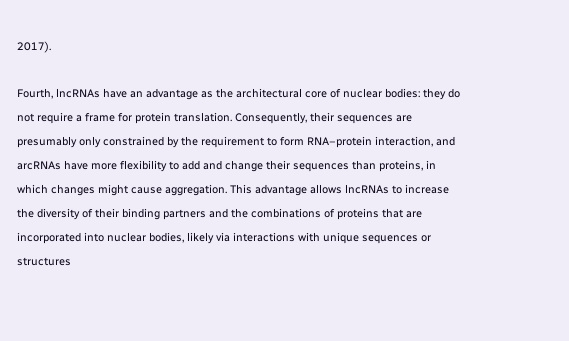2017).

Fourth, lncRNAs have an advantage as the architectural core of nuclear bodies: they do not require a frame for protein translation. Consequently, their sequences are presumably only constrained by the requirement to form RNA–protein interaction, and arcRNAs have more flexibility to add and change their sequences than proteins, in which changes might cause aggregation. This advantage allows lncRNAs to increase the diversity of their binding partners and the combinations of proteins that are incorporated into nuclear bodies, likely via interactions with unique sequences or structures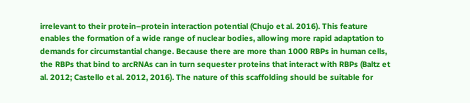irrelevant to their protein–protein interaction potential (Chujo et al. 2016). This feature enables the formation of a wide range of nuclear bodies, allowing more rapid adaptation to demands for circumstantial change. Because there are more than 1000 RBPs in human cells, the RBPs that bind to arcRNAs can in turn sequester proteins that interact with RBPs (Baltz et al. 2012; Castello et al. 2012, 2016). The nature of this scaffolding should be suitable for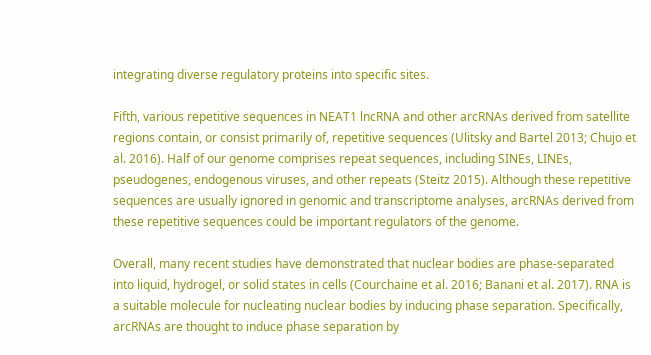integrating diverse regulatory proteins into specific sites.

Fifth, various repetitive sequences in NEAT1 lncRNA and other arcRNAs derived from satellite regions contain, or consist primarily of, repetitive sequences (Ulitsky and Bartel 2013; Chujo et al. 2016). Half of our genome comprises repeat sequences, including SINEs, LINEs, pseudogenes, endogenous viruses, and other repeats (Steitz 2015). Although these repetitive sequences are usually ignored in genomic and transcriptome analyses, arcRNAs derived from these repetitive sequences could be important regulators of the genome.

Overall, many recent studies have demonstrated that nuclear bodies are phase-separated into liquid, hydrogel, or solid states in cells (Courchaine et al. 2016; Banani et al. 2017). RNA is a suitable molecule for nucleating nuclear bodies by inducing phase separation. Specifically, arcRNAs are thought to induce phase separation by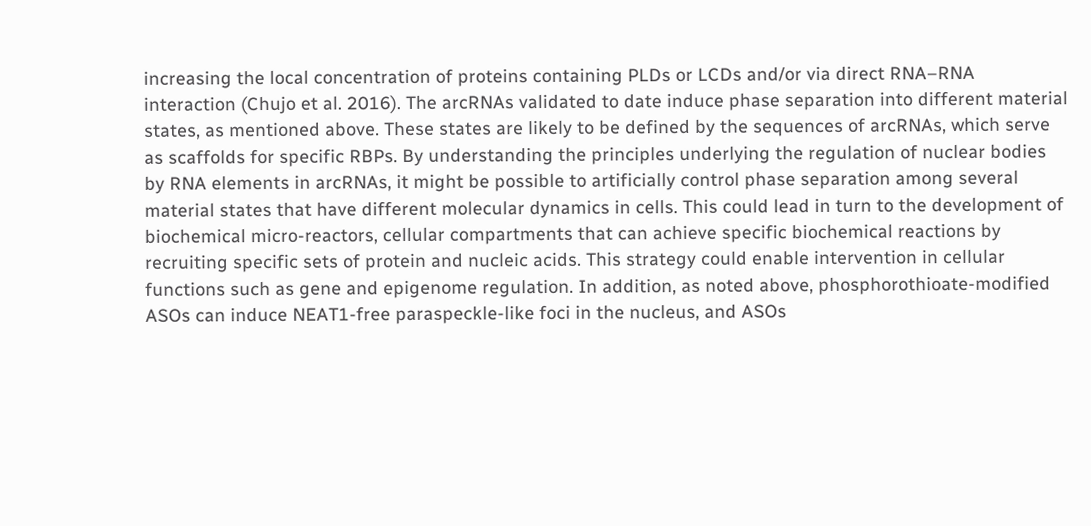increasing the local concentration of proteins containing PLDs or LCDs and/or via direct RNA–RNA interaction (Chujo et al. 2016). The arcRNAs validated to date induce phase separation into different material states, as mentioned above. These states are likely to be defined by the sequences of arcRNAs, which serve as scaffolds for specific RBPs. By understanding the principles underlying the regulation of nuclear bodies by RNA elements in arcRNAs, it might be possible to artificially control phase separation among several material states that have different molecular dynamics in cells. This could lead in turn to the development of biochemical micro-reactors, cellular compartments that can achieve specific biochemical reactions by recruiting specific sets of protein and nucleic acids. This strategy could enable intervention in cellular functions such as gene and epigenome regulation. In addition, as noted above, phosphorothioate-modified ASOs can induce NEAT1-free paraspeckle-like foci in the nucleus, and ASOs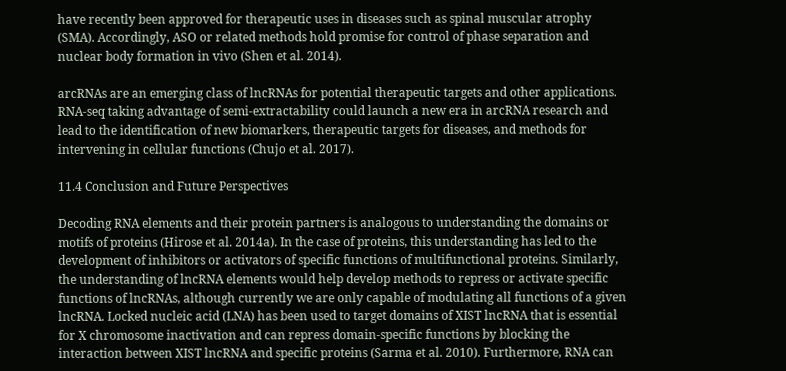have recently been approved for therapeutic uses in diseases such as spinal muscular atrophy (SMA). Accordingly, ASO or related methods hold promise for control of phase separation and nuclear body formation in vivo (Shen et al. 2014).

arcRNAs are an emerging class of lncRNAs for potential therapeutic targets and other applications. RNA-seq taking advantage of semi-extractability could launch a new era in arcRNA research and lead to the identification of new biomarkers, therapeutic targets for diseases, and methods for intervening in cellular functions (Chujo et al. 2017).

11.4 Conclusion and Future Perspectives

Decoding RNA elements and their protein partners is analogous to understanding the domains or motifs of proteins (Hirose et al. 2014a). In the case of proteins, this understanding has led to the development of inhibitors or activators of specific functions of multifunctional proteins. Similarly, the understanding of lncRNA elements would help develop methods to repress or activate specific functions of lncRNAs, although currently we are only capable of modulating all functions of a given lncRNA. Locked nucleic acid (LNA) has been used to target domains of XIST lncRNA that is essential for X chromosome inactivation and can repress domain-specific functions by blocking the interaction between XIST lncRNA and specific proteins (Sarma et al. 2010). Furthermore, RNA can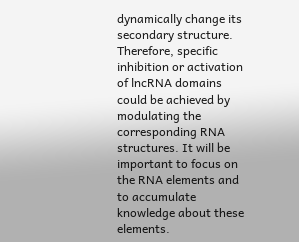dynamically change its secondary structure. Therefore, specific inhibition or activation of lncRNA domains could be achieved by modulating the corresponding RNA structures. It will be important to focus on the RNA elements and to accumulate knowledge about these elements.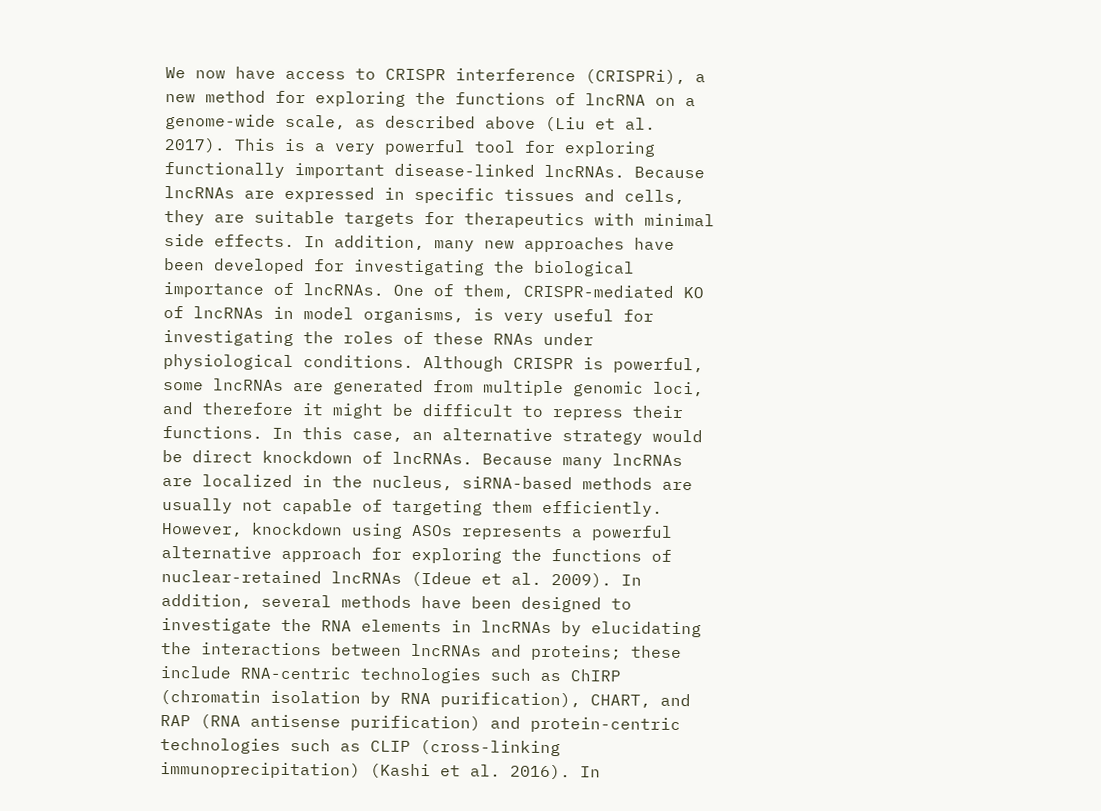We now have access to CRISPR interference (CRISPRi), a new method for exploring the functions of lncRNA on a genome-wide scale, as described above (Liu et al. 2017). This is a very powerful tool for exploring functionally important disease-linked lncRNAs. Because lncRNAs are expressed in specific tissues and cells, they are suitable targets for therapeutics with minimal side effects. In addition, many new approaches have been developed for investigating the biological importance of lncRNAs. One of them, CRISPR-mediated KO of lncRNAs in model organisms, is very useful for investigating the roles of these RNAs under physiological conditions. Although CRISPR is powerful, some lncRNAs are generated from multiple genomic loci, and therefore it might be difficult to repress their functions. In this case, an alternative strategy would be direct knockdown of lncRNAs. Because many lncRNAs are localized in the nucleus, siRNA-based methods are usually not capable of targeting them efficiently. However, knockdown using ASOs represents a powerful alternative approach for exploring the functions of nuclear-retained lncRNAs (Ideue et al. 2009). In addition, several methods have been designed to investigate the RNA elements in lncRNAs by elucidating the interactions between lncRNAs and proteins; these include RNA-centric technologies such as ChIRP (chromatin isolation by RNA purification), CHART, and RAP (RNA antisense purification) and protein-centric technologies such as CLIP (cross-linking immunoprecipitation) (Kashi et al. 2016). In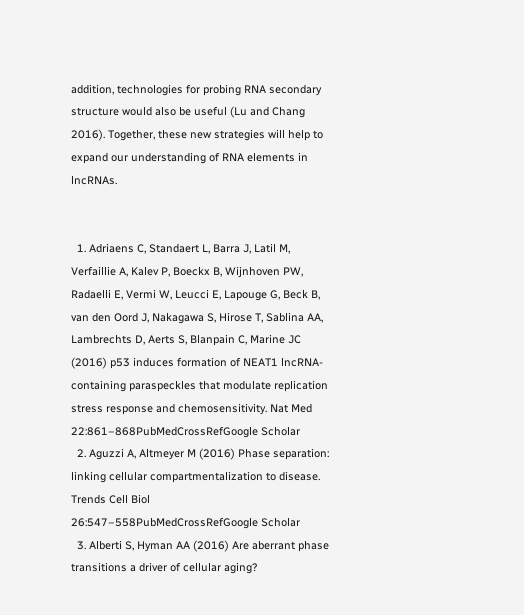addition, technologies for probing RNA secondary structure would also be useful (Lu and Chang 2016). Together, these new strategies will help to expand our understanding of RNA elements in lncRNAs.


  1. Adriaens C, Standaert L, Barra J, Latil M, Verfaillie A, Kalev P, Boeckx B, Wijnhoven PW, Radaelli E, Vermi W, Leucci E, Lapouge G, Beck B, van den Oord J, Nakagawa S, Hirose T, Sablina AA, Lambrechts D, Aerts S, Blanpain C, Marine JC (2016) p53 induces formation of NEAT1 lncRNA-containing paraspeckles that modulate replication stress response and chemosensitivity. Nat Med 22:861–868PubMedCrossRefGoogle Scholar
  2. Aguzzi A, Altmeyer M (2016) Phase separation: linking cellular compartmentalization to disease. Trends Cell Biol 26:547–558PubMedCrossRefGoogle Scholar
  3. Alberti S, Hyman AA (2016) Are aberrant phase transitions a driver of cellular aging?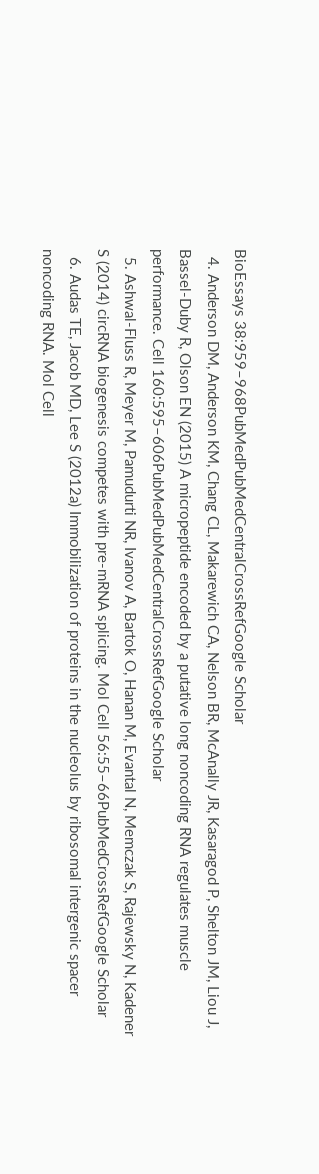BioEssays 38:959–968PubMedPubMedCentralCrossRefGoogle Scholar
  4. Anderson DM, Anderson KM, Chang CL, Makarewich CA, Nelson BR, McAnally JR, Kasaragod P, Shelton JM, Liou J, Bassel-Duby R, Olson EN (2015) A micropeptide encoded by a putative long noncoding RNA regulates muscle performance. Cell 160:595–606PubMedPubMedCentralCrossRefGoogle Scholar
  5. Ashwal-Fluss R, Meyer M, Pamudurti NR, Ivanov A, Bartok O, Hanan M, Evantal N, Memczak S, Rajewsky N, Kadener S (2014) circRNA biogenesis competes with pre-mRNA splicing. Mol Cell 56:55–66PubMedCrossRefGoogle Scholar
  6. Audas TE, Jacob MD, Lee S (2012a) Immobilization of proteins in the nucleolus by ribosomal intergenic spacer noncoding RNA. Mol Cell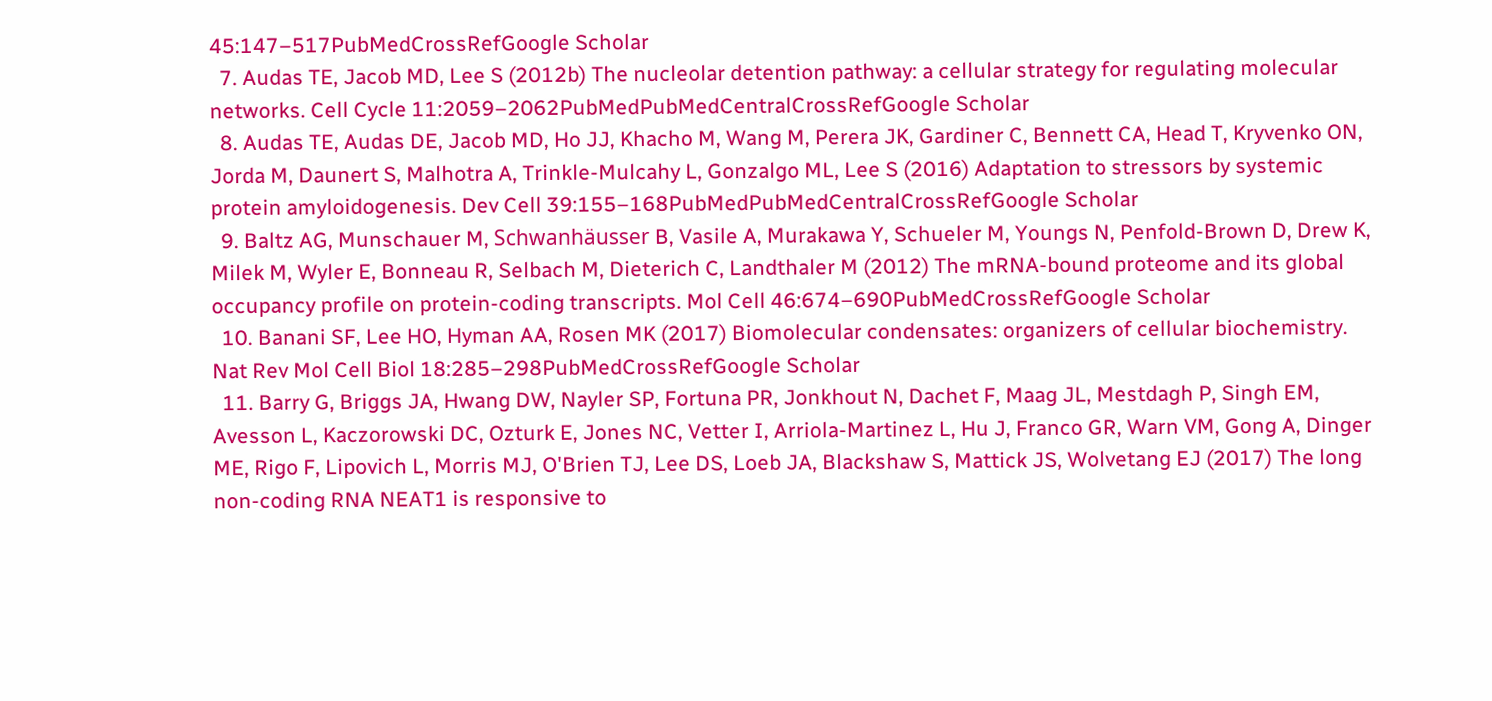45:147–517PubMedCrossRefGoogle Scholar
  7. Audas TE, Jacob MD, Lee S (2012b) The nucleolar detention pathway: a cellular strategy for regulating molecular networks. Cell Cycle 11:2059–2062PubMedPubMedCentralCrossRefGoogle Scholar
  8. Audas TE, Audas DE, Jacob MD, Ho JJ, Khacho M, Wang M, Perera JK, Gardiner C, Bennett CA, Head T, Kryvenko ON, Jorda M, Daunert S, Malhotra A, Trinkle-Mulcahy L, Gonzalgo ML, Lee S (2016) Adaptation to stressors by systemic protein amyloidogenesis. Dev Cell 39:155–168PubMedPubMedCentralCrossRefGoogle Scholar
  9. Baltz AG, Munschauer M, Schwanhäusser B, Vasile A, Murakawa Y, Schueler M, Youngs N, Penfold-Brown D, Drew K, Milek M, Wyler E, Bonneau R, Selbach M, Dieterich C, Landthaler M (2012) The mRNA-bound proteome and its global occupancy profile on protein-coding transcripts. Mol Cell 46:674–690PubMedCrossRefGoogle Scholar
  10. Banani SF, Lee HO, Hyman AA, Rosen MK (2017) Biomolecular condensates: organizers of cellular biochemistry. Nat Rev Mol Cell Biol 18:285–298PubMedCrossRefGoogle Scholar
  11. Barry G, Briggs JA, Hwang DW, Nayler SP, Fortuna PR, Jonkhout N, Dachet F, Maag JL, Mestdagh P, Singh EM, Avesson L, Kaczorowski DC, Ozturk E, Jones NC, Vetter I, Arriola-Martinez L, Hu J, Franco GR, Warn VM, Gong A, Dinger ME, Rigo F, Lipovich L, Morris MJ, O'Brien TJ, Lee DS, Loeb JA, Blackshaw S, Mattick JS, Wolvetang EJ (2017) The long non-coding RNA NEAT1 is responsive to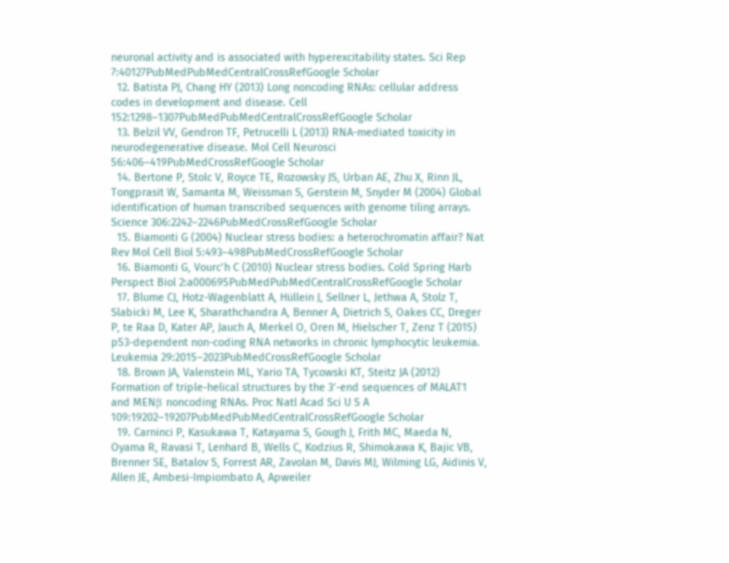neuronal activity and is associated with hyperexcitability states. Sci Rep 7:40127PubMedPubMedCentralCrossRefGoogle Scholar
  12. Batista PJ, Chang HY (2013) Long noncoding RNAs: cellular address codes in development and disease. Cell 152:1298–1307PubMedPubMedCentralCrossRefGoogle Scholar
  13. Belzil VV, Gendron TF, Petrucelli L (2013) RNA-mediated toxicity in neurodegenerative disease. Mol Cell Neurosci 56:406–419PubMedCrossRefGoogle Scholar
  14. Bertone P, Stolc V, Royce TE, Rozowsky JS, Urban AE, Zhu X, Rinn JL, Tongprasit W, Samanta M, Weissman S, Gerstein M, Snyder M (2004) Global identification of human transcribed sequences with genome tiling arrays. Science 306:2242–2246PubMedCrossRefGoogle Scholar
  15. Biamonti G (2004) Nuclear stress bodies: a heterochromatin affair? Nat Rev Mol Cell Biol 5:493–498PubMedCrossRefGoogle Scholar
  16. Biamonti G, Vourc’h C (2010) Nuclear stress bodies. Cold Spring Harb Perspect Biol 2:a000695PubMedPubMedCentralCrossRefGoogle Scholar
  17. Blume CJ, Hotz-Wagenblatt A, Hüllein J, Sellner L, Jethwa A, Stolz T, Slabicki M, Lee K, Sharathchandra A, Benner A, Dietrich S, Oakes CC, Dreger P, te Raa D, Kater AP, Jauch A, Merkel O, Oren M, Hielscher T, Zenz T (2015) p53-dependent non-coding RNA networks in chronic lymphocytic leukemia. Leukemia 29:2015–2023PubMedCrossRefGoogle Scholar
  18. Brown JA, Valenstein ML, Yario TA, Tycowski KT, Steitz JA (2012) Formation of triple-helical structures by the 3′-end sequences of MALAT1 and MENβ noncoding RNAs. Proc Natl Acad Sci U S A 109:19202–19207PubMedPubMedCentralCrossRefGoogle Scholar
  19. Carninci P, Kasukawa T, Katayama S, Gough J, Frith MC, Maeda N, Oyama R, Ravasi T, Lenhard B, Wells C, Kodzius R, Shimokawa K, Bajic VB, Brenner SE, Batalov S, Forrest AR, Zavolan M, Davis MJ, Wilming LG, Aidinis V, Allen JE, Ambesi-Impiombato A, Apweiler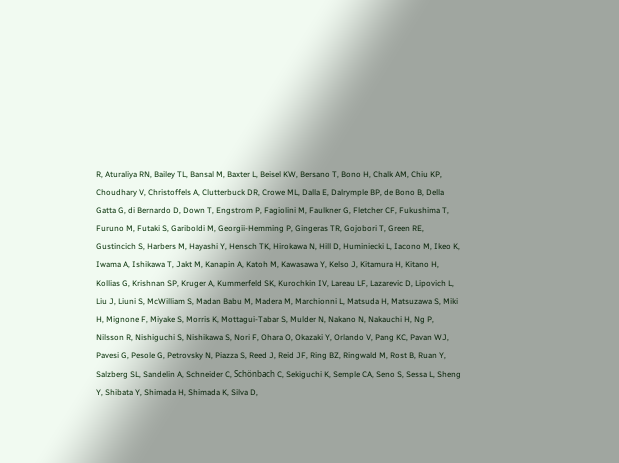R, Aturaliya RN, Bailey TL, Bansal M, Baxter L, Beisel KW, Bersano T, Bono H, Chalk AM, Chiu KP, Choudhary V, Christoffels A, Clutterbuck DR, Crowe ML, Dalla E, Dalrymple BP, de Bono B, Della Gatta G, di Bernardo D, Down T, Engstrom P, Fagiolini M, Faulkner G, Fletcher CF, Fukushima T, Furuno M, Futaki S, Gariboldi M, Georgii-Hemming P, Gingeras TR, Gojobori T, Green RE, Gustincich S, Harbers M, Hayashi Y, Hensch TK, Hirokawa N, Hill D, Huminiecki L, Iacono M, Ikeo K, Iwama A, Ishikawa T, Jakt M, Kanapin A, Katoh M, Kawasawa Y, Kelso J, Kitamura H, Kitano H, Kollias G, Krishnan SP, Kruger A, Kummerfeld SK, Kurochkin IV, Lareau LF, Lazarevic D, Lipovich L, Liu J, Liuni S, McWilliam S, Madan Babu M, Madera M, Marchionni L, Matsuda H, Matsuzawa S, Miki H, Mignone F, Miyake S, Morris K, Mottagui-Tabar S, Mulder N, Nakano N, Nakauchi H, Ng P, Nilsson R, Nishiguchi S, Nishikawa S, Nori F, Ohara O, Okazaki Y, Orlando V, Pang KC, Pavan WJ, Pavesi G, Pesole G, Petrovsky N, Piazza S, Reed J, Reid JF, Ring BZ, Ringwald M, Rost B, Ruan Y, Salzberg SL, Sandelin A, Schneider C, Schönbach C, Sekiguchi K, Semple CA, Seno S, Sessa L, Sheng Y, Shibata Y, Shimada H, Shimada K, Silva D,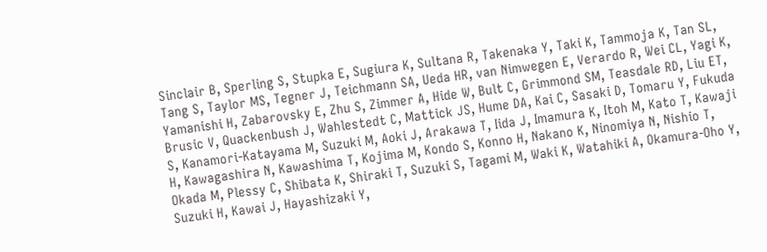Sinclair B, Sperling S, Stupka E, Sugiura K, Sultana R, Takenaka Y, Taki K, Tammoja K, Tan SL, Tang S, Taylor MS, Tegner J, Teichmann SA, Ueda HR, van Nimwegen E, Verardo R, Wei CL, Yagi K, Yamanishi H, Zabarovsky E, Zhu S, Zimmer A, Hide W, Bult C, Grimmond SM, Teasdale RD, Liu ET, Brusic V, Quackenbush J, Wahlestedt C, Mattick JS, Hume DA, Kai C, Sasaki D, Tomaru Y, Fukuda S, Kanamori-Katayama M, Suzuki M, Aoki J, Arakawa T, Iida J, Imamura K, Itoh M, Kato T, Kawaji H, Kawagashira N, Kawashima T, Kojima M, Kondo S, Konno H, Nakano K, Ninomiya N, Nishio T, Okada M, Plessy C, Shibata K, Shiraki T, Suzuki S, Tagami M, Waki K, Watahiki A, Okamura-Oho Y, Suzuki H, Kawai J, Hayashizaki Y,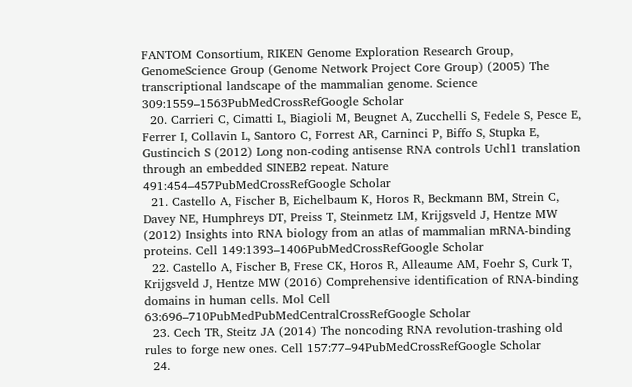FANTOM Consortium, RIKEN Genome Exploration Research Group, GenomeScience Group (Genome Network Project Core Group) (2005) The transcriptional landscape of the mammalian genome. Science 309:1559–1563PubMedCrossRefGoogle Scholar
  20. Carrieri C, Cimatti L, Biagioli M, Beugnet A, Zucchelli S, Fedele S, Pesce E, Ferrer I, Collavin L, Santoro C, Forrest AR, Carninci P, Biffo S, Stupka E, Gustincich S (2012) Long non-coding antisense RNA controls Uchl1 translation through an embedded SINEB2 repeat. Nature 491:454–457PubMedCrossRefGoogle Scholar
  21. Castello A, Fischer B, Eichelbaum K, Horos R, Beckmann BM, Strein C, Davey NE, Humphreys DT, Preiss T, Steinmetz LM, Krijgsveld J, Hentze MW (2012) Insights into RNA biology from an atlas of mammalian mRNA-binding proteins. Cell 149:1393–1406PubMedCrossRefGoogle Scholar
  22. Castello A, Fischer B, Frese CK, Horos R, Alleaume AM, Foehr S, Curk T, Krijgsveld J, Hentze MW (2016) Comprehensive identification of RNA-binding domains in human cells. Mol Cell 63:696–710PubMedPubMedCentralCrossRefGoogle Scholar
  23. Cech TR, Steitz JA (2014) The noncoding RNA revolution-trashing old rules to forge new ones. Cell 157:77–94PubMedCrossRefGoogle Scholar
  24.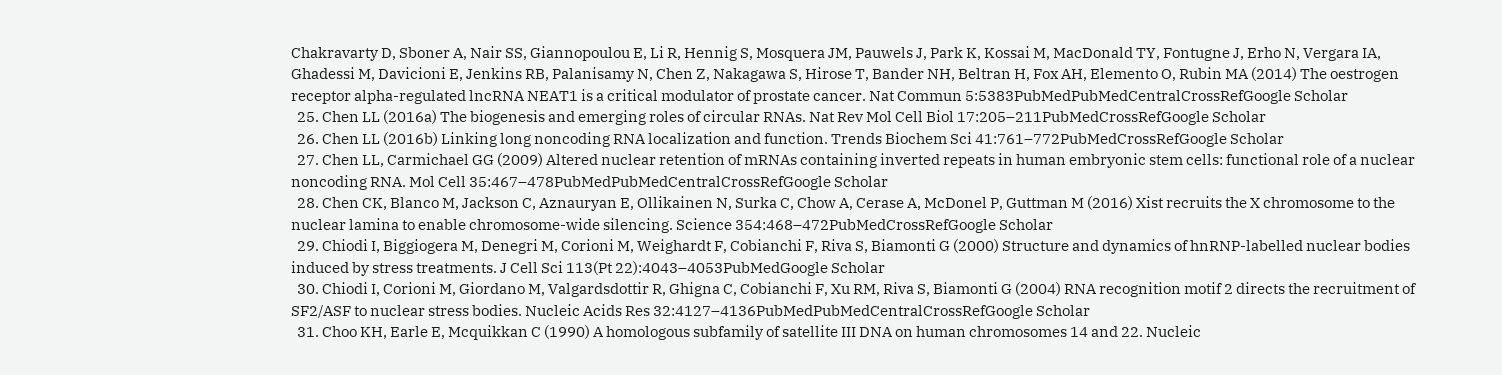Chakravarty D, Sboner A, Nair SS, Giannopoulou E, Li R, Hennig S, Mosquera JM, Pauwels J, Park K, Kossai M, MacDonald TY, Fontugne J, Erho N, Vergara IA, Ghadessi M, Davicioni E, Jenkins RB, Palanisamy N, Chen Z, Nakagawa S, Hirose T, Bander NH, Beltran H, Fox AH, Elemento O, Rubin MA (2014) The oestrogen receptor alpha-regulated lncRNA NEAT1 is a critical modulator of prostate cancer. Nat Commun 5:5383PubMedPubMedCentralCrossRefGoogle Scholar
  25. Chen LL (2016a) The biogenesis and emerging roles of circular RNAs. Nat Rev Mol Cell Biol 17:205–211PubMedCrossRefGoogle Scholar
  26. Chen LL (2016b) Linking long noncoding RNA localization and function. Trends Biochem Sci 41:761–772PubMedCrossRefGoogle Scholar
  27. Chen LL, Carmichael GG (2009) Altered nuclear retention of mRNAs containing inverted repeats in human embryonic stem cells: functional role of a nuclear noncoding RNA. Mol Cell 35:467–478PubMedPubMedCentralCrossRefGoogle Scholar
  28. Chen CK, Blanco M, Jackson C, Aznauryan E, Ollikainen N, Surka C, Chow A, Cerase A, McDonel P, Guttman M (2016) Xist recruits the X chromosome to the nuclear lamina to enable chromosome-wide silencing. Science 354:468–472PubMedCrossRefGoogle Scholar
  29. Chiodi I, Biggiogera M, Denegri M, Corioni M, Weighardt F, Cobianchi F, Riva S, Biamonti G (2000) Structure and dynamics of hnRNP-labelled nuclear bodies induced by stress treatments. J Cell Sci 113(Pt 22):4043–4053PubMedGoogle Scholar
  30. Chiodi I, Corioni M, Giordano M, Valgardsdottir R, Ghigna C, Cobianchi F, Xu RM, Riva S, Biamonti G (2004) RNA recognition motif 2 directs the recruitment of SF2/ASF to nuclear stress bodies. Nucleic Acids Res 32:4127–4136PubMedPubMedCentralCrossRefGoogle Scholar
  31. Choo KH, Earle E, Mcquikkan C (1990) A homologous subfamily of satellite III DNA on human chromosomes 14 and 22. Nucleic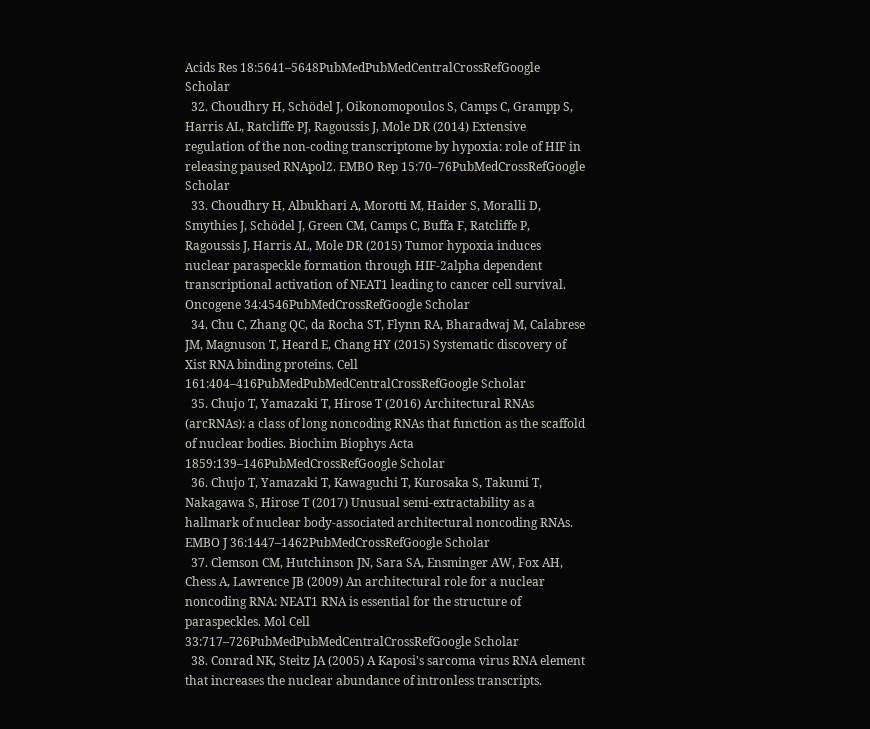Acids Res 18:5641–5648PubMedPubMedCentralCrossRefGoogle Scholar
  32. Choudhry H, Schödel J, Oikonomopoulos S, Camps C, Grampp S, Harris AL, Ratcliffe PJ, Ragoussis J, Mole DR (2014) Extensive regulation of the non-coding transcriptome by hypoxia: role of HIF in releasing paused RNApol2. EMBO Rep 15:70–76PubMedCrossRefGoogle Scholar
  33. Choudhry H, Albukhari A, Morotti M, Haider S, Moralli D, Smythies J, Schödel J, Green CM, Camps C, Buffa F, Ratcliffe P, Ragoussis J, Harris AL, Mole DR (2015) Tumor hypoxia induces nuclear paraspeckle formation through HIF-2alpha dependent transcriptional activation of NEAT1 leading to cancer cell survival. Oncogene 34:4546PubMedCrossRefGoogle Scholar
  34. Chu C, Zhang QC, da Rocha ST, Flynn RA, Bharadwaj M, Calabrese JM, Magnuson T, Heard E, Chang HY (2015) Systematic discovery of Xist RNA binding proteins. Cell 161:404–416PubMedPubMedCentralCrossRefGoogle Scholar
  35. Chujo T, Yamazaki T, Hirose T (2016) Architectural RNAs (arcRNAs): a class of long noncoding RNAs that function as the scaffold of nuclear bodies. Biochim Biophys Acta 1859:139–146PubMedCrossRefGoogle Scholar
  36. Chujo T, Yamazaki T, Kawaguchi T, Kurosaka S, Takumi T, Nakagawa S, Hirose T (2017) Unusual semi-extractability as a hallmark of nuclear body-associated architectural noncoding RNAs. EMBO J 36:1447–1462PubMedCrossRefGoogle Scholar
  37. Clemson CM, Hutchinson JN, Sara SA, Ensminger AW, Fox AH, Chess A, Lawrence JB (2009) An architectural role for a nuclear noncoding RNA: NEAT1 RNA is essential for the structure of paraspeckles. Mol Cell 33:717–726PubMedPubMedCentralCrossRefGoogle Scholar
  38. Conrad NK, Steitz JA (2005) A Kaposi's sarcoma virus RNA element that increases the nuclear abundance of intronless transcripts.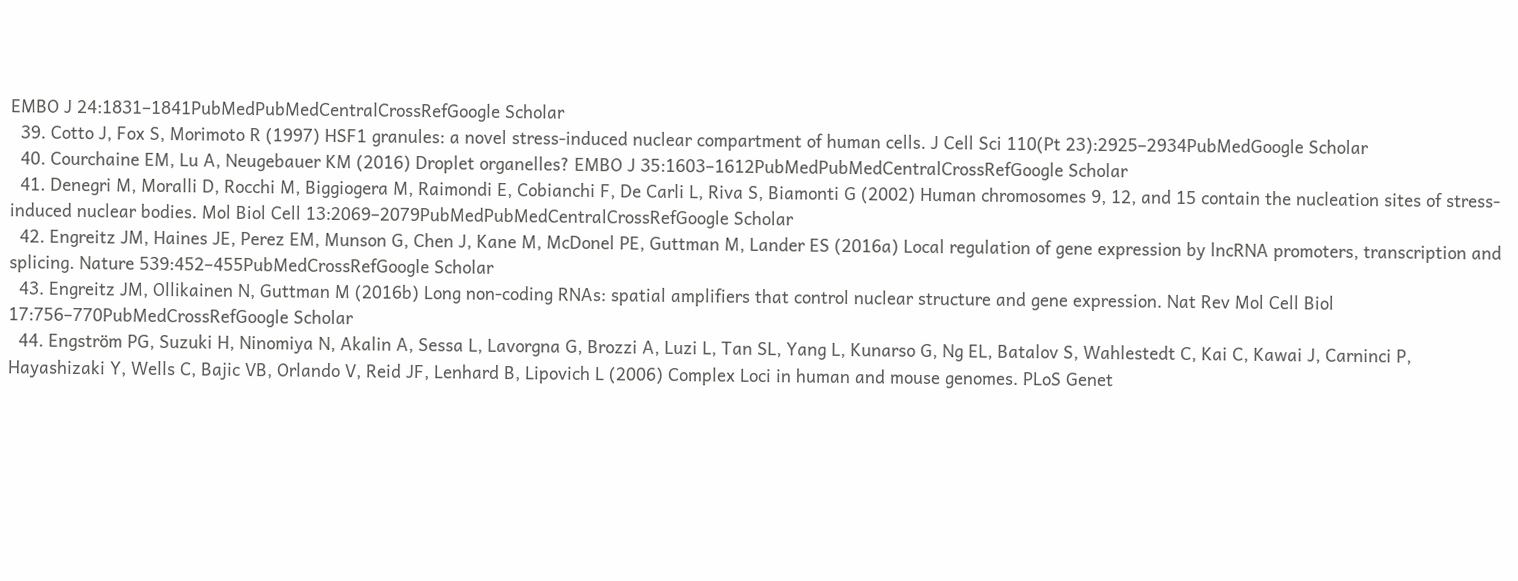EMBO J 24:1831–1841PubMedPubMedCentralCrossRefGoogle Scholar
  39. Cotto J, Fox S, Morimoto R (1997) HSF1 granules: a novel stress-induced nuclear compartment of human cells. J Cell Sci 110(Pt 23):2925–2934PubMedGoogle Scholar
  40. Courchaine EM, Lu A, Neugebauer KM (2016) Droplet organelles? EMBO J 35:1603–1612PubMedPubMedCentralCrossRefGoogle Scholar
  41. Denegri M, Moralli D, Rocchi M, Biggiogera M, Raimondi E, Cobianchi F, De Carli L, Riva S, Biamonti G (2002) Human chromosomes 9, 12, and 15 contain the nucleation sites of stress-induced nuclear bodies. Mol Biol Cell 13:2069–2079PubMedPubMedCentralCrossRefGoogle Scholar
  42. Engreitz JM, Haines JE, Perez EM, Munson G, Chen J, Kane M, McDonel PE, Guttman M, Lander ES (2016a) Local regulation of gene expression by lncRNA promoters, transcription and splicing. Nature 539:452–455PubMedCrossRefGoogle Scholar
  43. Engreitz JM, Ollikainen N, Guttman M (2016b) Long non-coding RNAs: spatial amplifiers that control nuclear structure and gene expression. Nat Rev Mol Cell Biol 17:756–770PubMedCrossRefGoogle Scholar
  44. Engström PG, Suzuki H, Ninomiya N, Akalin A, Sessa L, Lavorgna G, Brozzi A, Luzi L, Tan SL, Yang L, Kunarso G, Ng EL, Batalov S, Wahlestedt C, Kai C, Kawai J, Carninci P, Hayashizaki Y, Wells C, Bajic VB, Orlando V, Reid JF, Lenhard B, Lipovich L (2006) Complex Loci in human and mouse genomes. PLoS Genet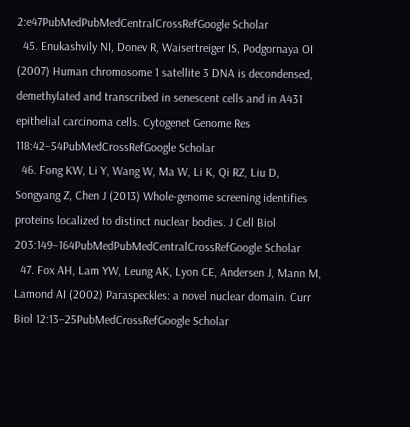2:e47PubMedPubMedCentralCrossRefGoogle Scholar
  45. Enukashvily NI, Donev R, Waisertreiger IS, Podgornaya OI (2007) Human chromosome 1 satellite 3 DNA is decondensed, demethylated and transcribed in senescent cells and in A431 epithelial carcinoma cells. Cytogenet Genome Res 118:42–54PubMedCrossRefGoogle Scholar
  46. Fong KW, Li Y, Wang W, Ma W, Li K, Qi RZ, Liu D, Songyang Z, Chen J (2013) Whole-genome screening identifies proteins localized to distinct nuclear bodies. J Cell Biol 203:149–164PubMedPubMedCentralCrossRefGoogle Scholar
  47. Fox AH, Lam YW, Leung AK, Lyon CE, Andersen J, Mann M, Lamond AI (2002) Paraspeckles: a novel nuclear domain. Curr Biol 12:13–25PubMedCrossRefGoogle Scholar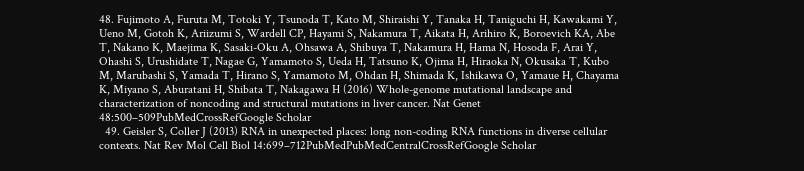48. Fujimoto A, Furuta M, Totoki Y, Tsunoda T, Kato M, Shiraishi Y, Tanaka H, Taniguchi H, Kawakami Y, Ueno M, Gotoh K, Ariizumi S, Wardell CP, Hayami S, Nakamura T, Aikata H, Arihiro K, Boroevich KA, Abe T, Nakano K, Maejima K, Sasaki-Oku A, Ohsawa A, Shibuya T, Nakamura H, Hama N, Hosoda F, Arai Y, Ohashi S, Urushidate T, Nagae G, Yamamoto S, Ueda H, Tatsuno K, Ojima H, Hiraoka N, Okusaka T, Kubo M, Marubashi S, Yamada T, Hirano S, Yamamoto M, Ohdan H, Shimada K, Ishikawa O, Yamaue H, Chayama K, Miyano S, Aburatani H, Shibata T, Nakagawa H (2016) Whole-genome mutational landscape and characterization of noncoding and structural mutations in liver cancer. Nat Genet 48:500–509PubMedCrossRefGoogle Scholar
  49. Geisler S, Coller J (2013) RNA in unexpected places: long non-coding RNA functions in diverse cellular contexts. Nat Rev Mol Cell Biol 14:699–712PubMedPubMedCentralCrossRefGoogle Scholar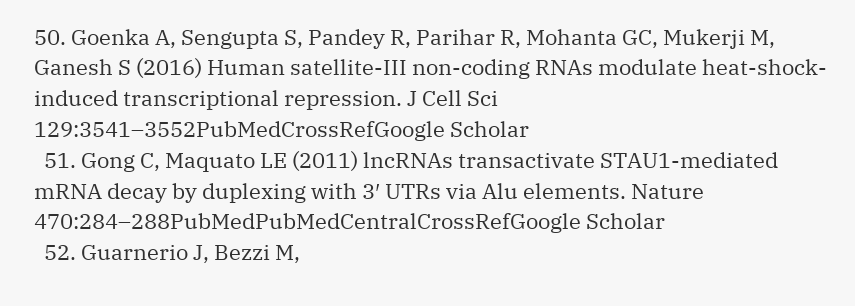50. Goenka A, Sengupta S, Pandey R, Parihar R, Mohanta GC, Mukerji M, Ganesh S (2016) Human satellite-III non-coding RNAs modulate heat-shock-induced transcriptional repression. J Cell Sci 129:3541–3552PubMedCrossRefGoogle Scholar
  51. Gong C, Maquato LE (2011) lncRNAs transactivate STAU1-mediated mRNA decay by duplexing with 3′ UTRs via Alu elements. Nature 470:284–288PubMedPubMedCentralCrossRefGoogle Scholar
  52. Guarnerio J, Bezzi M,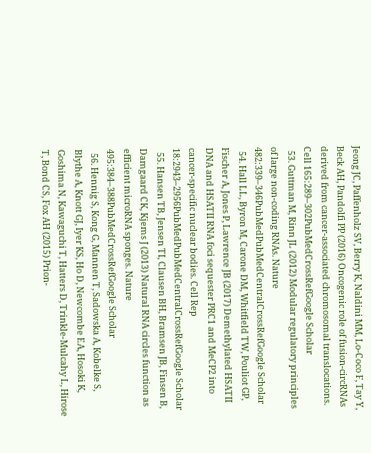Jeong JC, Paffenholz SV, Berry K, Naldini MM, Lo-Coco F, Tay Y, Beck AH, Pandolfi PP (2016) Oncogenic role of fusion-circRNAs derived from cancer-associated chromosomal translocations. Cell 165:289–302PubMedCrossRefGoogle Scholar
  53. Guttman M, Rinn JL (2012) Modular regulatory principles of large non-coding RNAs. Nature 482:339–346PubMedPubMedCentralCrossRefGoogle Scholar
  54. Hall LL, Byron M, Carone DM, Whitfield TW, Pouliot GP, Fischer A, Jones P, Lawrence JB (2017) Demethylated HSATII DNA and HSATII RNA foci sequester PRC1 and MeCP2 into cancer-specific nuclear bodies. Cell Rep 18:2943–2956PubMedPubMedCentralCrossRefGoogle Scholar
  55. Hansen TB, Jensen TI, Clausen BH, Bramsen JB, Finsen B, Damgaard CK, Kjems J (2013) Natural RNA circles function as efficient microRNA sponges. Nature 495:384–388PubMedCrossRefGoogle Scholar
  56. Hennig S, Kong G, Mannen T, Sadowska A, Kobelke S, Blythe A, Knott GJ, Iyer KS, Ho D, Newcombe EA, Hosoki K, Goshima N, Kawaguchi T, Hatters D, Trinkle-Mulcahy L, Hirose T, Bond CS, Fox AH (2015) Prion-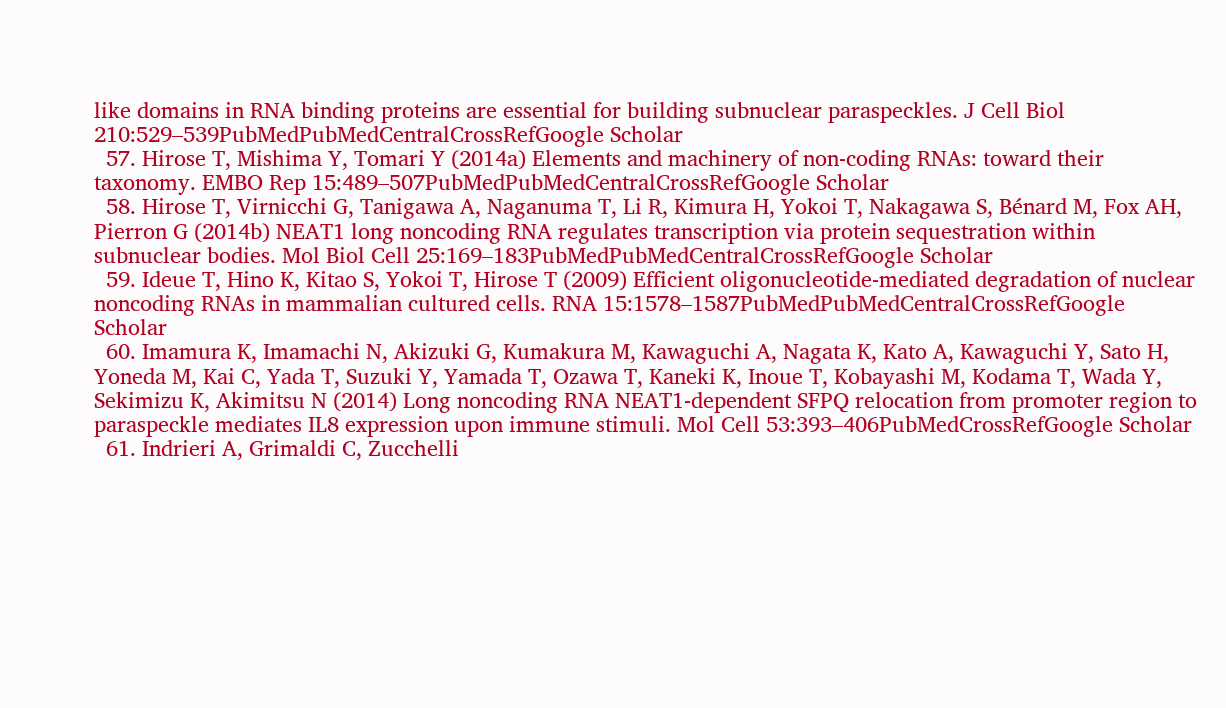like domains in RNA binding proteins are essential for building subnuclear paraspeckles. J Cell Biol 210:529–539PubMedPubMedCentralCrossRefGoogle Scholar
  57. Hirose T, Mishima Y, Tomari Y (2014a) Elements and machinery of non-coding RNAs: toward their taxonomy. EMBO Rep 15:489–507PubMedPubMedCentralCrossRefGoogle Scholar
  58. Hirose T, Virnicchi G, Tanigawa A, Naganuma T, Li R, Kimura H, Yokoi T, Nakagawa S, Bénard M, Fox AH, Pierron G (2014b) NEAT1 long noncoding RNA regulates transcription via protein sequestration within subnuclear bodies. Mol Biol Cell 25:169–183PubMedPubMedCentralCrossRefGoogle Scholar
  59. Ideue T, Hino K, Kitao S, Yokoi T, Hirose T (2009) Efficient oligonucleotide-mediated degradation of nuclear noncoding RNAs in mammalian cultured cells. RNA 15:1578–1587PubMedPubMedCentralCrossRefGoogle Scholar
  60. Imamura K, Imamachi N, Akizuki G, Kumakura M, Kawaguchi A, Nagata K, Kato A, Kawaguchi Y, Sato H, Yoneda M, Kai C, Yada T, Suzuki Y, Yamada T, Ozawa T, Kaneki K, Inoue T, Kobayashi M, Kodama T, Wada Y, Sekimizu K, Akimitsu N (2014) Long noncoding RNA NEAT1-dependent SFPQ relocation from promoter region to paraspeckle mediates IL8 expression upon immune stimuli. Mol Cell 53:393–406PubMedCrossRefGoogle Scholar
  61. Indrieri A, Grimaldi C, Zucchelli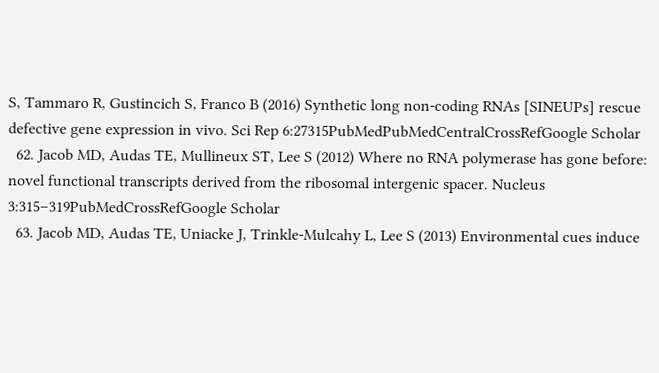S, Tammaro R, Gustincich S, Franco B (2016) Synthetic long non-coding RNAs [SINEUPs] rescue defective gene expression in vivo. Sci Rep 6:27315PubMedPubMedCentralCrossRefGoogle Scholar
  62. Jacob MD, Audas TE, Mullineux ST, Lee S (2012) Where no RNA polymerase has gone before: novel functional transcripts derived from the ribosomal intergenic spacer. Nucleus 3:315–319PubMedCrossRefGoogle Scholar
  63. Jacob MD, Audas TE, Uniacke J, Trinkle-Mulcahy L, Lee S (2013) Environmental cues induce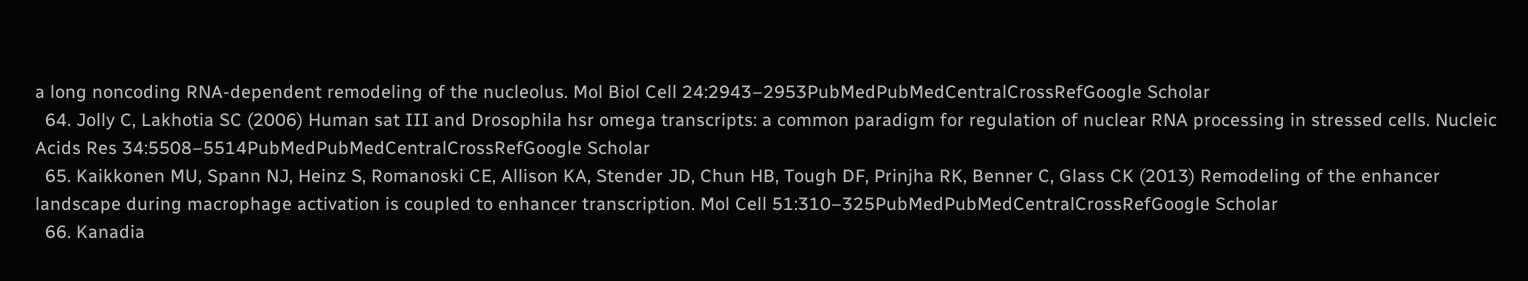a long noncoding RNA-dependent remodeling of the nucleolus. Mol Biol Cell 24:2943–2953PubMedPubMedCentralCrossRefGoogle Scholar
  64. Jolly C, Lakhotia SC (2006) Human sat III and Drosophila hsr omega transcripts: a common paradigm for regulation of nuclear RNA processing in stressed cells. Nucleic Acids Res 34:5508–5514PubMedPubMedCentralCrossRefGoogle Scholar
  65. Kaikkonen MU, Spann NJ, Heinz S, Romanoski CE, Allison KA, Stender JD, Chun HB, Tough DF, Prinjha RK, Benner C, Glass CK (2013) Remodeling of the enhancer landscape during macrophage activation is coupled to enhancer transcription. Mol Cell 51:310–325PubMedPubMedCentralCrossRefGoogle Scholar
  66. Kanadia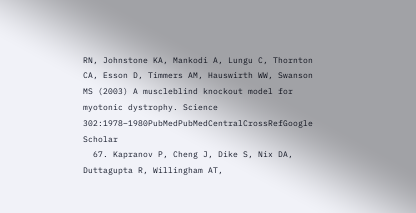RN, Johnstone KA, Mankodi A, Lungu C, Thornton CA, Esson D, Timmers AM, Hauswirth WW, Swanson MS (2003) A muscleblind knockout model for myotonic dystrophy. Science 302:1978–1980PubMedPubMedCentralCrossRefGoogle Scholar
  67. Kapranov P, Cheng J, Dike S, Nix DA, Duttagupta R, Willingham AT,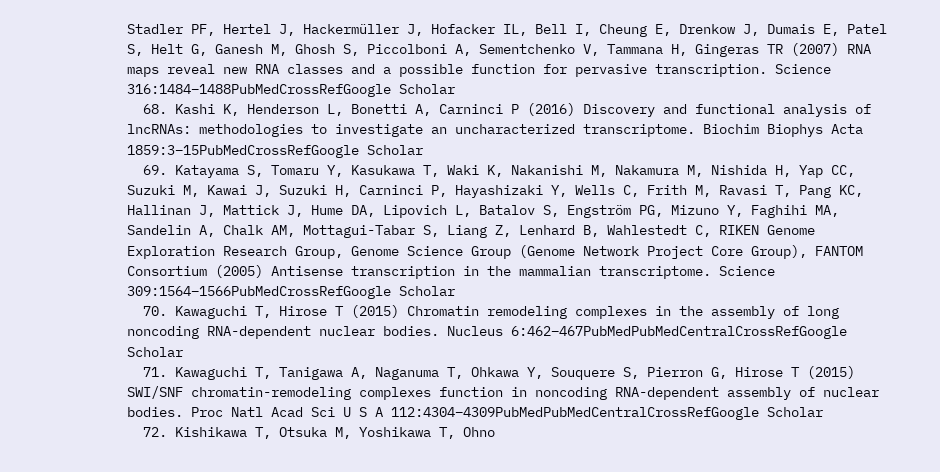Stadler PF, Hertel J, Hackermüller J, Hofacker IL, Bell I, Cheung E, Drenkow J, Dumais E, Patel S, Helt G, Ganesh M, Ghosh S, Piccolboni A, Sementchenko V, Tammana H, Gingeras TR (2007) RNA maps reveal new RNA classes and a possible function for pervasive transcription. Science 316:1484–1488PubMedCrossRefGoogle Scholar
  68. Kashi K, Henderson L, Bonetti A, Carninci P (2016) Discovery and functional analysis of lncRNAs: methodologies to investigate an uncharacterized transcriptome. Biochim Biophys Acta 1859:3–15PubMedCrossRefGoogle Scholar
  69. Katayama S, Tomaru Y, Kasukawa T, Waki K, Nakanishi M, Nakamura M, Nishida H, Yap CC, Suzuki M, Kawai J, Suzuki H, Carninci P, Hayashizaki Y, Wells C, Frith M, Ravasi T, Pang KC, Hallinan J, Mattick J, Hume DA, Lipovich L, Batalov S, Engström PG, Mizuno Y, Faghihi MA, Sandelin A, Chalk AM, Mottagui-Tabar S, Liang Z, Lenhard B, Wahlestedt C, RIKEN Genome Exploration Research Group, Genome Science Group (Genome Network Project Core Group), FANTOM Consortium (2005) Antisense transcription in the mammalian transcriptome. Science 309:1564–1566PubMedCrossRefGoogle Scholar
  70. Kawaguchi T, Hirose T (2015) Chromatin remodeling complexes in the assembly of long noncoding RNA-dependent nuclear bodies. Nucleus 6:462–467PubMedPubMedCentralCrossRefGoogle Scholar
  71. Kawaguchi T, Tanigawa A, Naganuma T, Ohkawa Y, Souquere S, Pierron G, Hirose T (2015) SWI/SNF chromatin-remodeling complexes function in noncoding RNA-dependent assembly of nuclear bodies. Proc Natl Acad Sci U S A 112:4304–4309PubMedPubMedCentralCrossRefGoogle Scholar
  72. Kishikawa T, Otsuka M, Yoshikawa T, Ohno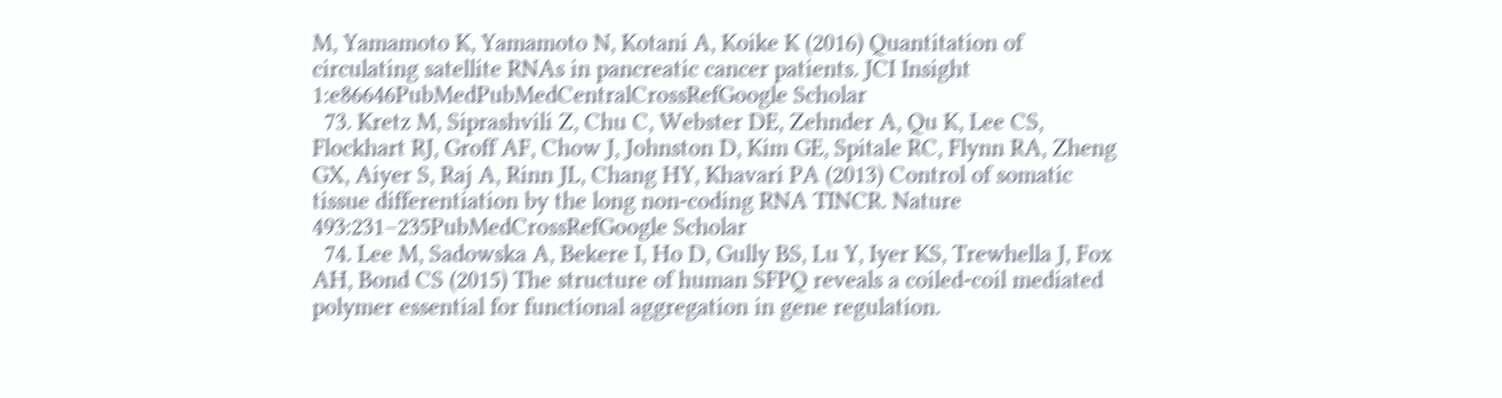M, Yamamoto K, Yamamoto N, Kotani A, Koike K (2016) Quantitation of circulating satellite RNAs in pancreatic cancer patients. JCI Insight 1:e86646PubMedPubMedCentralCrossRefGoogle Scholar
  73. Kretz M, Siprashvili Z, Chu C, Webster DE, Zehnder A, Qu K, Lee CS, Flockhart RJ, Groff AF, Chow J, Johnston D, Kim GE, Spitale RC, Flynn RA, Zheng GX, Aiyer S, Raj A, Rinn JL, Chang HY, Khavari PA (2013) Control of somatic tissue differentiation by the long non-coding RNA TINCR. Nature 493:231–235PubMedCrossRefGoogle Scholar
  74. Lee M, Sadowska A, Bekere I, Ho D, Gully BS, Lu Y, Iyer KS, Trewhella J, Fox AH, Bond CS (2015) The structure of human SFPQ reveals a coiled-coil mediated polymer essential for functional aggregation in gene regulation.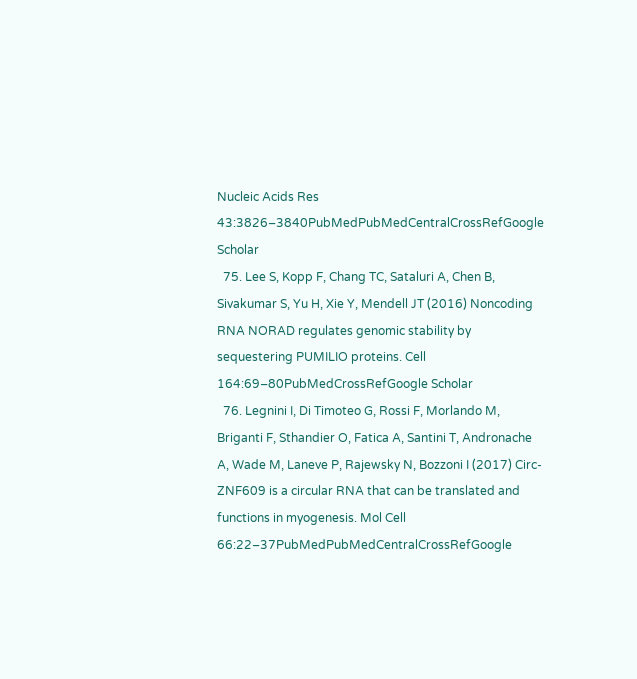Nucleic Acids Res 43:3826–3840PubMedPubMedCentralCrossRefGoogle Scholar
  75. Lee S, Kopp F, Chang TC, Sataluri A, Chen B, Sivakumar S, Yu H, Xie Y, Mendell JT (2016) Noncoding RNA NORAD regulates genomic stability by sequestering PUMILIO proteins. Cell 164:69–80PubMedCrossRefGoogle Scholar
  76. Legnini I, Di Timoteo G, Rossi F, Morlando M, Briganti F, Sthandier O, Fatica A, Santini T, Andronache A, Wade M, Laneve P, Rajewsky N, Bozzoni I (2017) Circ-ZNF609 is a circular RNA that can be translated and functions in myogenesis. Mol Cell 66:22–37PubMedPubMedCentralCrossRefGoogle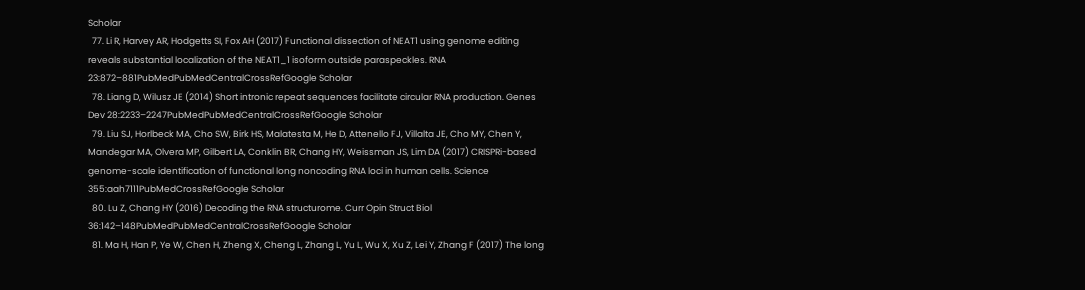Scholar
  77. Li R, Harvey AR, Hodgetts SI, Fox AH (2017) Functional dissection of NEAT1 using genome editing reveals substantial localization of the NEAT1_1 isoform outside paraspeckles. RNA 23:872–881PubMedPubMedCentralCrossRefGoogle Scholar
  78. Liang D, Wilusz JE (2014) Short intronic repeat sequences facilitate circular RNA production. Genes Dev 28:2233–2247PubMedPubMedCentralCrossRefGoogle Scholar
  79. Liu SJ, Horlbeck MA, Cho SW, Birk HS, Malatesta M, He D, Attenello FJ, Villalta JE, Cho MY, Chen Y, Mandegar MA, Olvera MP, Gilbert LA, Conklin BR, Chang HY, Weissman JS, Lim DA (2017) CRISPRi-based genome-scale identification of functional long noncoding RNA loci in human cells. Science 355:aah7111PubMedCrossRefGoogle Scholar
  80. Lu Z, Chang HY (2016) Decoding the RNA structurome. Curr Opin Struct Biol 36:142–148PubMedPubMedCentralCrossRefGoogle Scholar
  81. Ma H, Han P, Ye W, Chen H, Zheng X, Cheng L, Zhang L, Yu L, Wu X, Xu Z, Lei Y, Zhang F (2017) The long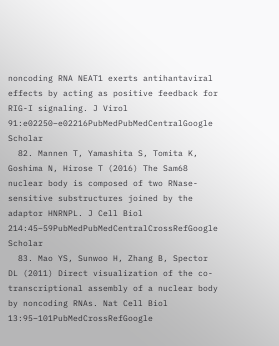noncoding RNA NEAT1 exerts antihantaviral effects by acting as positive feedback for RIG-I signaling. J Virol 91:e02250–e02216PubMedPubMedCentralGoogle Scholar
  82. Mannen T, Yamashita S, Tomita K, Goshima N, Hirose T (2016) The Sam68 nuclear body is composed of two RNase-sensitive substructures joined by the adaptor HNRNPL. J Cell Biol 214:45–59PubMedPubMedCentralCrossRefGoogle Scholar
  83. Mao YS, Sunwoo H, Zhang B, Spector DL (2011) Direct visualization of the co-transcriptional assembly of a nuclear body by noncoding RNAs. Nat Cell Biol 13:95–101PubMedCrossRefGoogle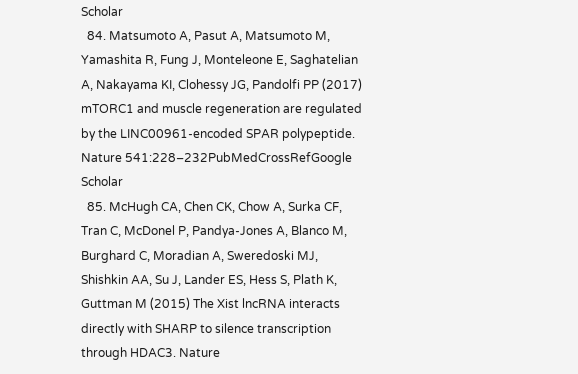Scholar
  84. Matsumoto A, Pasut A, Matsumoto M, Yamashita R, Fung J, Monteleone E, Saghatelian A, Nakayama KI, Clohessy JG, Pandolfi PP (2017) mTORC1 and muscle regeneration are regulated by the LINC00961-encoded SPAR polypeptide. Nature 541:228–232PubMedCrossRefGoogle Scholar
  85. McHugh CA, Chen CK, Chow A, Surka CF, Tran C, McDonel P, Pandya-Jones A, Blanco M, Burghard C, Moradian A, Sweredoski MJ, Shishkin AA, Su J, Lander ES, Hess S, Plath K, Guttman M (2015) The Xist lncRNA interacts directly with SHARP to silence transcription through HDAC3. Nature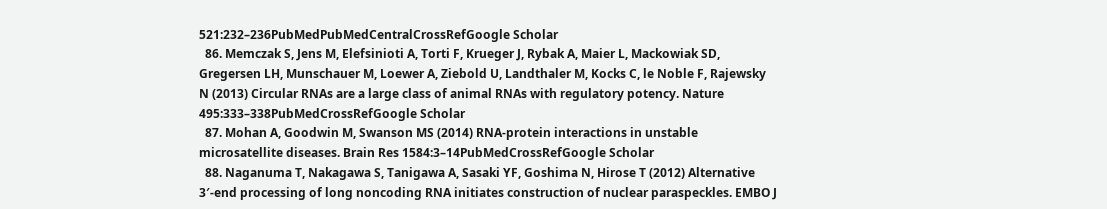521:232–236PubMedPubMedCentralCrossRefGoogle Scholar
  86. Memczak S, Jens M, Elefsinioti A, Torti F, Krueger J, Rybak A, Maier L, Mackowiak SD, Gregersen LH, Munschauer M, Loewer A, Ziebold U, Landthaler M, Kocks C, le Noble F, Rajewsky N (2013) Circular RNAs are a large class of animal RNAs with regulatory potency. Nature 495:333–338PubMedCrossRefGoogle Scholar
  87. Mohan A, Goodwin M, Swanson MS (2014) RNA-protein interactions in unstable microsatellite diseases. Brain Res 1584:3–14PubMedCrossRefGoogle Scholar
  88. Naganuma T, Nakagawa S, Tanigawa A, Sasaki YF, Goshima N, Hirose T (2012) Alternative 3′-end processing of long noncoding RNA initiates construction of nuclear paraspeckles. EMBO J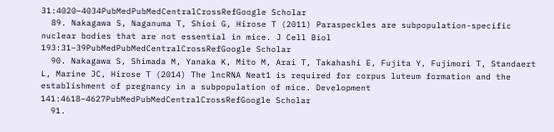31:4020–4034PubMedPubMedCentralCrossRefGoogle Scholar
  89. Nakagawa S, Naganuma T, Shioi G, Hirose T (2011) Paraspeckles are subpopulation-specific nuclear bodies that are not essential in mice. J Cell Biol 193:31–39PubMedPubMedCentralCrossRefGoogle Scholar
  90. Nakagawa S, Shimada M, Yanaka K, Mito M, Arai T, Takahashi E, Fujita Y, Fujimori T, Standaert L, Marine JC, Hirose T (2014) The lncRNA Neat1 is required for corpus luteum formation and the establishment of pregnancy in a subpopulation of mice. Development 141:4618–4627PubMedPubMedCentralCrossRefGoogle Scholar
  91.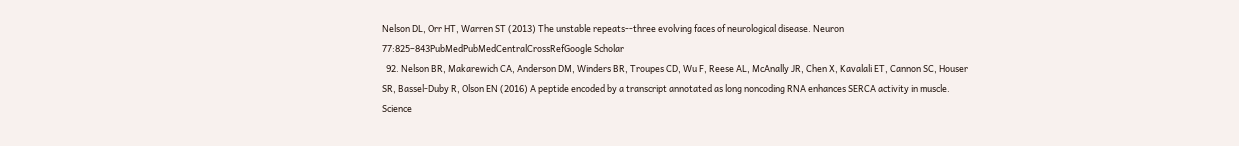Nelson DL, Orr HT, Warren ST (2013) The unstable repeats--three evolving faces of neurological disease. Neuron 77:825–843PubMedPubMedCentralCrossRefGoogle Scholar
  92. Nelson BR, Makarewich CA, Anderson DM, Winders BR, Troupes CD, Wu F, Reese AL, McAnally JR, Chen X, Kavalali ET, Cannon SC, Houser SR, Bassel-Duby R, Olson EN (2016) A peptide encoded by a transcript annotated as long noncoding RNA enhances SERCA activity in muscle. Science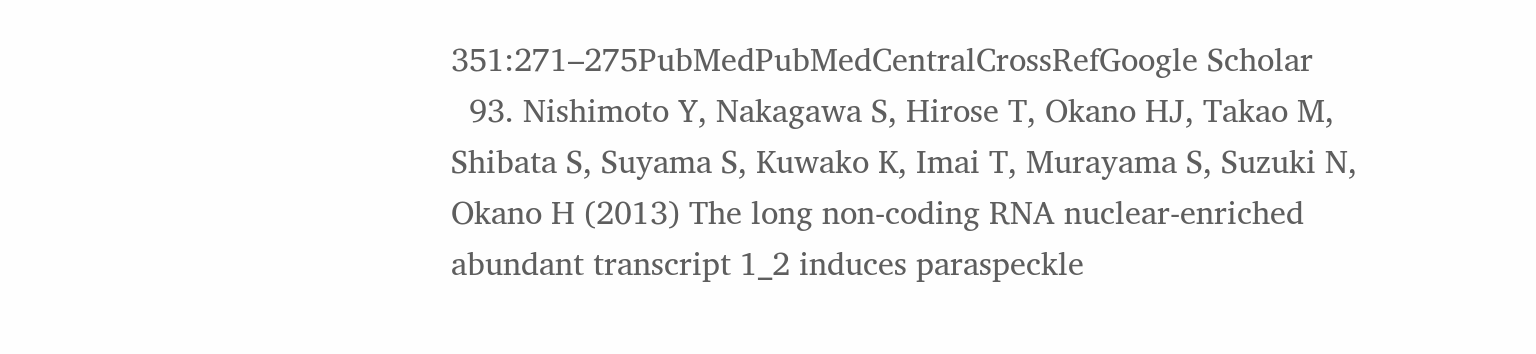351:271–275PubMedPubMedCentralCrossRefGoogle Scholar
  93. Nishimoto Y, Nakagawa S, Hirose T, Okano HJ, Takao M, Shibata S, Suyama S, Kuwako K, Imai T, Murayama S, Suzuki N, Okano H (2013) The long non-coding RNA nuclear-enriched abundant transcript 1_2 induces paraspeckle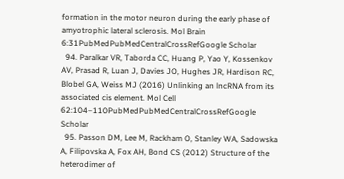formation in the motor neuron during the early phase of amyotrophic lateral sclerosis. Mol Brain 6:31PubMedPubMedCentralCrossRefGoogle Scholar
  94. Paralkar VR, Taborda CC, Huang P, Yao Y, Kossenkov AV, Prasad R, Luan J, Davies JO, Hughes JR, Hardison RC, Blobel GA, Weiss MJ (2016) Unlinking an lncRNA from its associated cis element. Mol Cell 62:104–110PubMedPubMedCentralCrossRefGoogle Scholar
  95. Passon DM, Lee M, Rackham O, Stanley WA, Sadowska A, Filipovska A, Fox AH, Bond CS (2012) Structure of the heterodimer of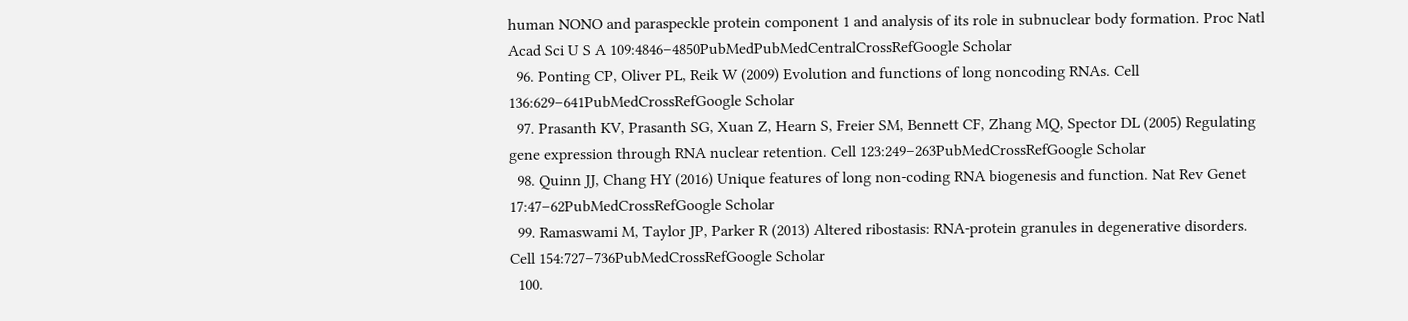human NONO and paraspeckle protein component 1 and analysis of its role in subnuclear body formation. Proc Natl Acad Sci U S A 109:4846–4850PubMedPubMedCentralCrossRefGoogle Scholar
  96. Ponting CP, Oliver PL, Reik W (2009) Evolution and functions of long noncoding RNAs. Cell 136:629–641PubMedCrossRefGoogle Scholar
  97. Prasanth KV, Prasanth SG, Xuan Z, Hearn S, Freier SM, Bennett CF, Zhang MQ, Spector DL (2005) Regulating gene expression through RNA nuclear retention. Cell 123:249–263PubMedCrossRefGoogle Scholar
  98. Quinn JJ, Chang HY (2016) Unique features of long non-coding RNA biogenesis and function. Nat Rev Genet 17:47–62PubMedCrossRefGoogle Scholar
  99. Ramaswami M, Taylor JP, Parker R (2013) Altered ribostasis: RNA-protein granules in degenerative disorders. Cell 154:727–736PubMedCrossRefGoogle Scholar
  100.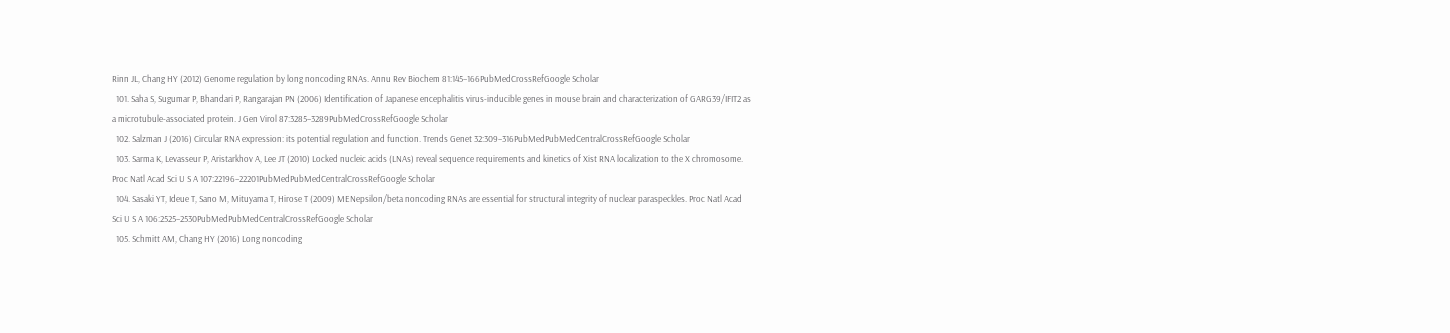Rinn JL, Chang HY (2012) Genome regulation by long noncoding RNAs. Annu Rev Biochem 81:145–166PubMedCrossRefGoogle Scholar
  101. Saha S, Sugumar P, Bhandari P, Rangarajan PN (2006) Identification of Japanese encephalitis virus-inducible genes in mouse brain and characterization of GARG39/IFIT2 as a microtubule-associated protein. J Gen Virol 87:3285–3289PubMedCrossRefGoogle Scholar
  102. Salzman J (2016) Circular RNA expression: its potential regulation and function. Trends Genet 32:309–316PubMedPubMedCentralCrossRefGoogle Scholar
  103. Sarma K, Levasseur P, Aristarkhov A, Lee JT (2010) Locked nucleic acids (LNAs) reveal sequence requirements and kinetics of Xist RNA localization to the X chromosome. Proc Natl Acad Sci U S A 107:22196–22201PubMedPubMedCentralCrossRefGoogle Scholar
  104. Sasaki YT, Ideue T, Sano M, Mituyama T, Hirose T (2009) MENepsilon/beta noncoding RNAs are essential for structural integrity of nuclear paraspeckles. Proc Natl Acad Sci U S A 106:2525–2530PubMedPubMedCentralCrossRefGoogle Scholar
  105. Schmitt AM, Chang HY (2016) Long noncoding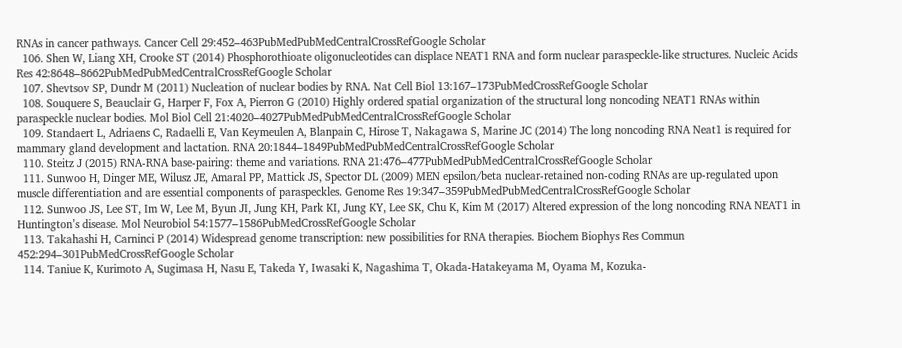RNAs in cancer pathways. Cancer Cell 29:452–463PubMedPubMedCentralCrossRefGoogle Scholar
  106. Shen W, Liang XH, Crooke ST (2014) Phosphorothioate oligonucleotides can displace NEAT1 RNA and form nuclear paraspeckle-like structures. Nucleic Acids Res 42:8648–8662PubMedPubMedCentralCrossRefGoogle Scholar
  107. Shevtsov SP, Dundr M (2011) Nucleation of nuclear bodies by RNA. Nat Cell Biol 13:167–173PubMedCrossRefGoogle Scholar
  108. Souquere S, Beauclair G, Harper F, Fox A, Pierron G (2010) Highly ordered spatial organization of the structural long noncoding NEAT1 RNAs within paraspeckle nuclear bodies. Mol Biol Cell 21:4020–4027PubMedPubMedCentralCrossRefGoogle Scholar
  109. Standaert L, Adriaens C, Radaelli E, Van Keymeulen A, Blanpain C, Hirose T, Nakagawa S, Marine JC (2014) The long noncoding RNA Neat1 is required for mammary gland development and lactation. RNA 20:1844–1849PubMedPubMedCentralCrossRefGoogle Scholar
  110. Steitz J (2015) RNA-RNA base-pairing: theme and variations. RNA 21:476–477PubMedPubMedCentralCrossRefGoogle Scholar
  111. Sunwoo H, Dinger ME, Wilusz JE, Amaral PP, Mattick JS, Spector DL (2009) MEN epsilon/beta nuclear-retained non-coding RNAs are up-regulated upon muscle differentiation and are essential components of paraspeckles. Genome Res 19:347–359PubMedPubMedCentralCrossRefGoogle Scholar
  112. Sunwoo JS, Lee ST, Im W, Lee M, Byun JI, Jung KH, Park KI, Jung KY, Lee SK, Chu K, Kim M (2017) Altered expression of the long noncoding RNA NEAT1 in Huntington’s disease. Mol Neurobiol 54:1577–1586PubMedCrossRefGoogle Scholar
  113. Takahashi H, Carninci P (2014) Widespread genome transcription: new possibilities for RNA therapies. Biochem Biophys Res Commun 452:294–301PubMedCrossRefGoogle Scholar
  114. Taniue K, Kurimoto A, Sugimasa H, Nasu E, Takeda Y, Iwasaki K, Nagashima T, Okada-Hatakeyama M, Oyama M, Kozuka-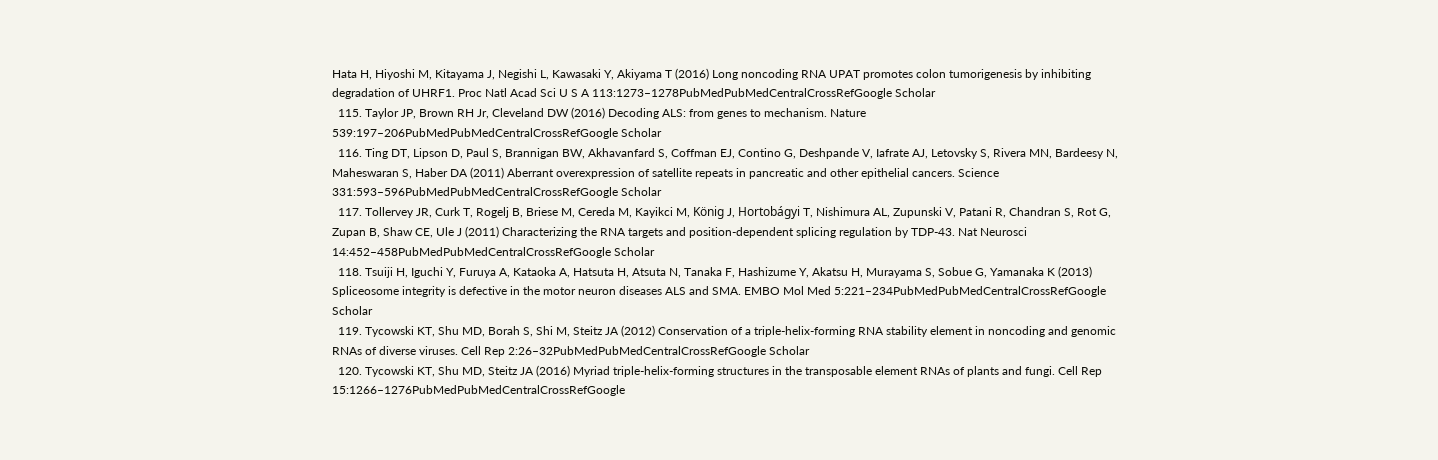Hata H, Hiyoshi M, Kitayama J, Negishi L, Kawasaki Y, Akiyama T (2016) Long noncoding RNA UPAT promotes colon tumorigenesis by inhibiting degradation of UHRF1. Proc Natl Acad Sci U S A 113:1273–1278PubMedPubMedCentralCrossRefGoogle Scholar
  115. Taylor JP, Brown RH Jr, Cleveland DW (2016) Decoding ALS: from genes to mechanism. Nature 539:197–206PubMedPubMedCentralCrossRefGoogle Scholar
  116. Ting DT, Lipson D, Paul S, Brannigan BW, Akhavanfard S, Coffman EJ, Contino G, Deshpande V, Iafrate AJ, Letovsky S, Rivera MN, Bardeesy N, Maheswaran S, Haber DA (2011) Aberrant overexpression of satellite repeats in pancreatic and other epithelial cancers. Science 331:593–596PubMedPubMedCentralCrossRefGoogle Scholar
  117. Tollervey JR, Curk T, Rogelj B, Briese M, Cereda M, Kayikci M, König J, Hortobágyi T, Nishimura AL, Zupunski V, Patani R, Chandran S, Rot G, Zupan B, Shaw CE, Ule J (2011) Characterizing the RNA targets and position-dependent splicing regulation by TDP-43. Nat Neurosci 14:452–458PubMedPubMedCentralCrossRefGoogle Scholar
  118. Tsuiji H, Iguchi Y, Furuya A, Kataoka A, Hatsuta H, Atsuta N, Tanaka F, Hashizume Y, Akatsu H, Murayama S, Sobue G, Yamanaka K (2013) Spliceosome integrity is defective in the motor neuron diseases ALS and SMA. EMBO Mol Med 5:221–234PubMedPubMedCentralCrossRefGoogle Scholar
  119. Tycowski KT, Shu MD, Borah S, Shi M, Steitz JA (2012) Conservation of a triple-helix-forming RNA stability element in noncoding and genomic RNAs of diverse viruses. Cell Rep 2:26–32PubMedPubMedCentralCrossRefGoogle Scholar
  120. Tycowski KT, Shu MD, Steitz JA (2016) Myriad triple-helix-forming structures in the transposable element RNAs of plants and fungi. Cell Rep 15:1266–1276PubMedPubMedCentralCrossRefGoogle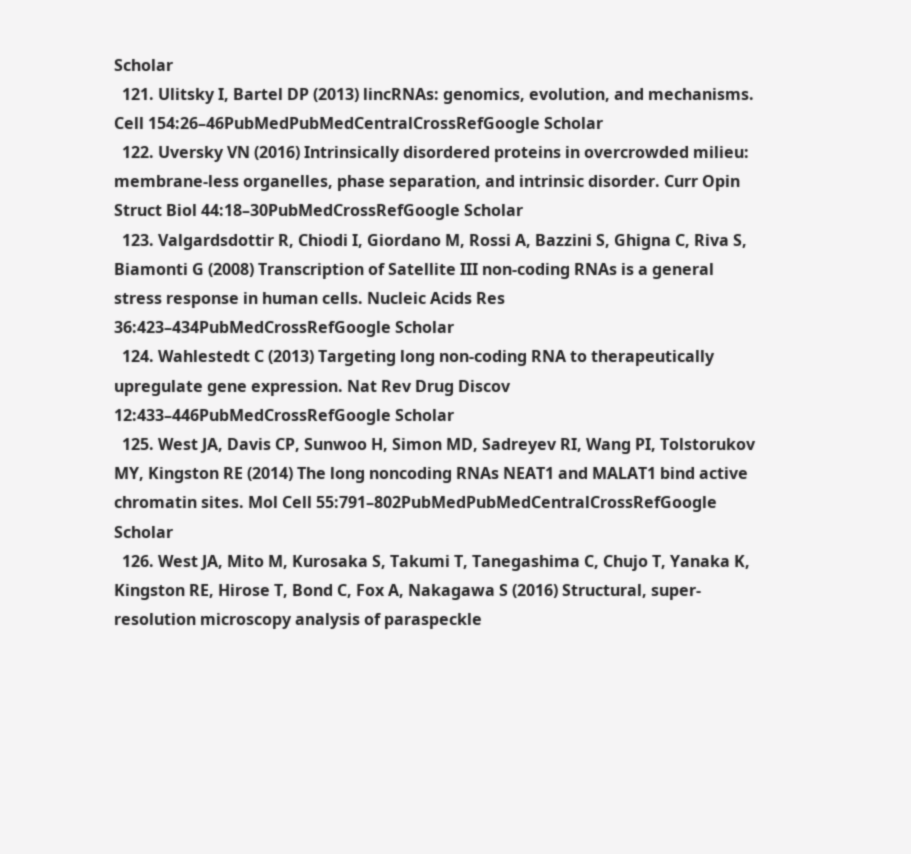Scholar
  121. Ulitsky I, Bartel DP (2013) lincRNAs: genomics, evolution, and mechanisms. Cell 154:26–46PubMedPubMedCentralCrossRefGoogle Scholar
  122. Uversky VN (2016) Intrinsically disordered proteins in overcrowded milieu: membrane-less organelles, phase separation, and intrinsic disorder. Curr Opin Struct Biol 44:18–30PubMedCrossRefGoogle Scholar
  123. Valgardsdottir R, Chiodi I, Giordano M, Rossi A, Bazzini S, Ghigna C, Riva S, Biamonti G (2008) Transcription of Satellite III non-coding RNAs is a general stress response in human cells. Nucleic Acids Res 36:423–434PubMedCrossRefGoogle Scholar
  124. Wahlestedt C (2013) Targeting long non-coding RNA to therapeutically upregulate gene expression. Nat Rev Drug Discov 12:433–446PubMedCrossRefGoogle Scholar
  125. West JA, Davis CP, Sunwoo H, Simon MD, Sadreyev RI, Wang PI, Tolstorukov MY, Kingston RE (2014) The long noncoding RNAs NEAT1 and MALAT1 bind active chromatin sites. Mol Cell 55:791–802PubMedPubMedCentralCrossRefGoogle Scholar
  126. West JA, Mito M, Kurosaka S, Takumi T, Tanegashima C, Chujo T, Yanaka K, Kingston RE, Hirose T, Bond C, Fox A, Nakagawa S (2016) Structural, super-resolution microscopy analysis of paraspeckle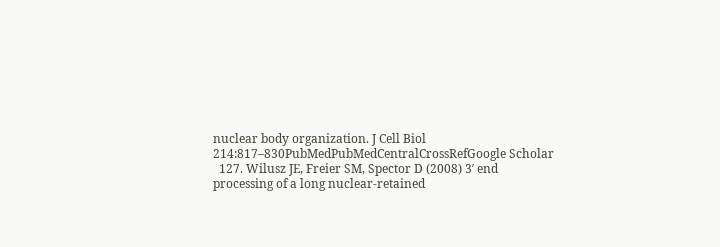nuclear body organization. J Cell Biol 214:817–830PubMedPubMedCentralCrossRefGoogle Scholar
  127. Wilusz JE, Freier SM, Spector D (2008) 3′ end processing of a long nuclear-retained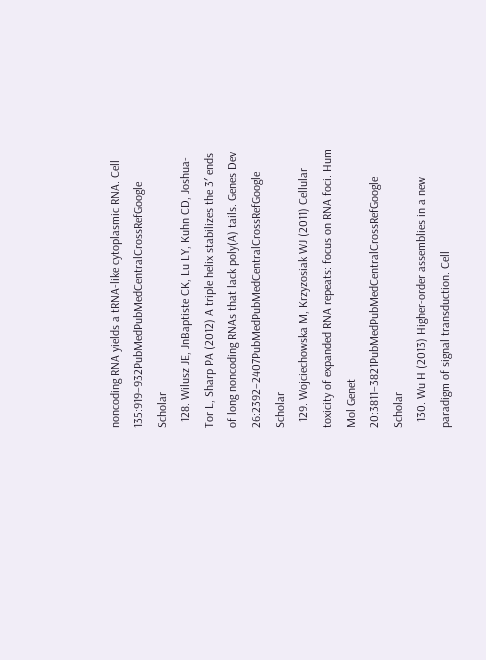noncoding RNA yields a tRNA-like cytoplasmic RNA. Cell 135:919–932PubMedPubMedCentralCrossRefGoogle Scholar
  128. Wilusz JE, JnBaptiste CK, Lu LY, Kuhn CD, Joshua-Tor L, Sharp PA (2012) A triple helix stabilizes the 3′ ends of long noncoding RNAs that lack poly(A) tails. Genes Dev 26:2392–2407PubMedPubMedCentralCrossRefGoogle Scholar
  129. Wojciechowska M, Krzyzosiak WJ (2011) Cellular toxicity of expanded RNA repeats: focus on RNA foci. Hum Mol Genet 20:3811–3821PubMedPubMedCentralCrossRefGoogle Scholar
  130. Wu H (2013) Higher-order assemblies in a new paradigm of signal transduction. Cell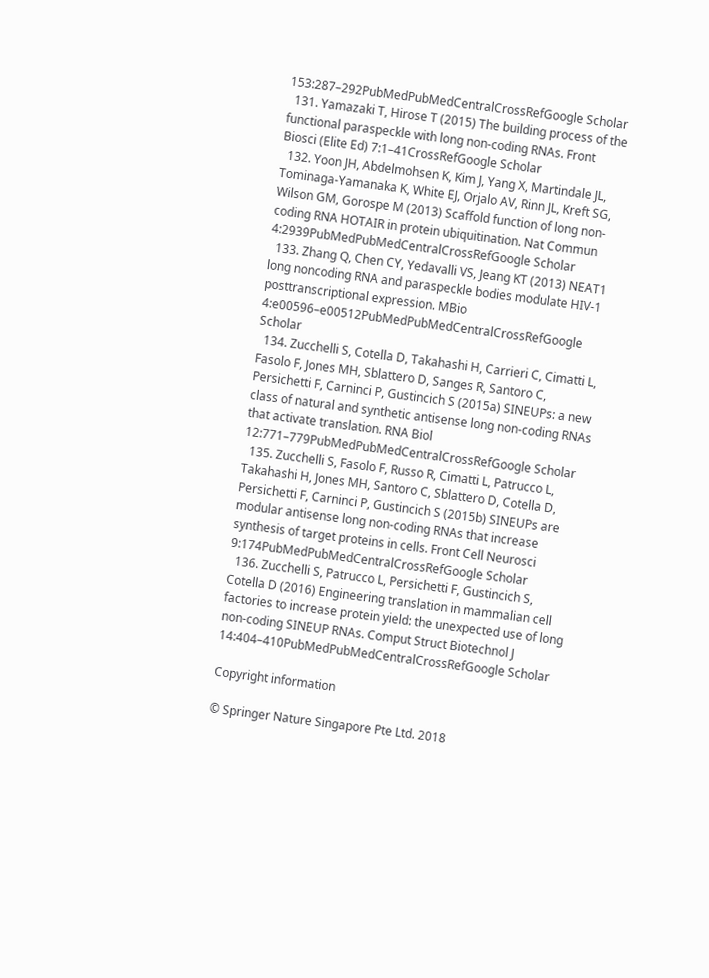153:287–292PubMedPubMedCentralCrossRefGoogle Scholar
  131. Yamazaki T, Hirose T (2015) The building process of the functional paraspeckle with long non-coding RNAs. Front Biosci (Elite Ed) 7:1–41CrossRefGoogle Scholar
  132. Yoon JH, Abdelmohsen K, Kim J, Yang X, Martindale JL, Tominaga-Yamanaka K, White EJ, Orjalo AV, Rinn JL, Kreft SG, Wilson GM, Gorospe M (2013) Scaffold function of long non-coding RNA HOTAIR in protein ubiquitination. Nat Commun 4:2939PubMedPubMedCentralCrossRefGoogle Scholar
  133. Zhang Q, Chen CY, Yedavalli VS, Jeang KT (2013) NEAT1 long noncoding RNA and paraspeckle bodies modulate HIV-1 posttranscriptional expression. MBio 4:e00596–e00512PubMedPubMedCentralCrossRefGoogle Scholar
  134. Zucchelli S, Cotella D, Takahashi H, Carrieri C, Cimatti L, Fasolo F, Jones MH, Sblattero D, Sanges R, Santoro C, Persichetti F, Carninci P, Gustincich S (2015a) SINEUPs: a new class of natural and synthetic antisense long non-coding RNAs that activate translation. RNA Biol 12:771–779PubMedPubMedCentralCrossRefGoogle Scholar
  135. Zucchelli S, Fasolo F, Russo R, Cimatti L, Patrucco L, Takahashi H, Jones MH, Santoro C, Sblattero D, Cotella D, Persichetti F, Carninci P, Gustincich S (2015b) SINEUPs are modular antisense long non-coding RNAs that increase synthesis of target proteins in cells. Front Cell Neurosci 9:174PubMedPubMedCentralCrossRefGoogle Scholar
  136. Zucchelli S, Patrucco L, Persichetti F, Gustincich S, Cotella D (2016) Engineering translation in mammalian cell factories to increase protein yield: the unexpected use of long non-coding SINEUP RNAs. Comput Struct Biotechnol J 14:404–410PubMedPubMedCentralCrossRefGoogle Scholar

Copyright information

© Springer Nature Singapore Pte Ltd. 2018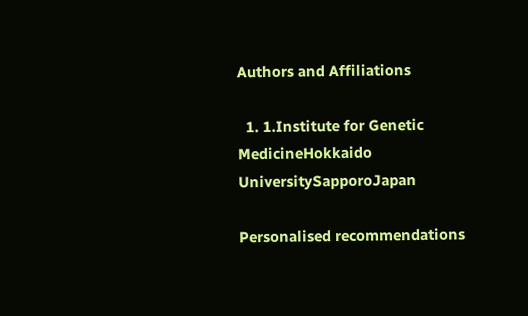Authors and Affiliations

  1. 1.Institute for Genetic MedicineHokkaido UniversitySapporoJapan

Personalised recommendations